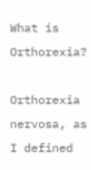What is Orthorexia?

Orthorexia nervosa, as I defined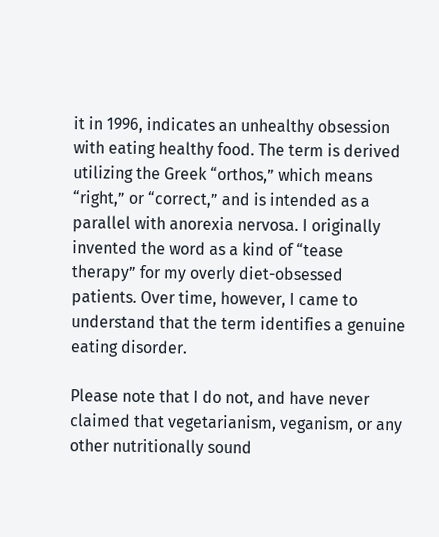it in 1996, indicates an unhealthy obsession with eating healthy food. The term is derived utilizing the Greek “orthos,” which means “right,” or “correct,” and is intended as a parallel with anorexia nervosa. I originally invented the word as a kind of “tease therapy” for my overly diet-obsessed patients. Over time, however, I came to understand that the term identifies a genuine eating disorder.

Please note that I do not, and have never claimed that vegetarianism, veganism, or any other nutritionally sound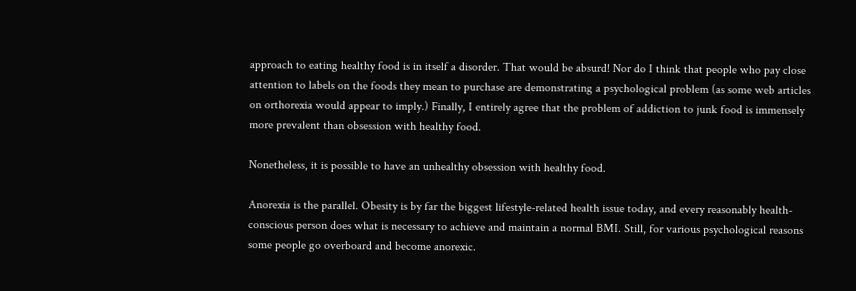approach to eating healthy food is in itself a disorder. That would be absurd! Nor do I think that people who pay close attention to labels on the foods they mean to purchase are demonstrating a psychological problem (as some web articles on orthorexia would appear to imply.) Finally, I entirely agree that the problem of addiction to junk food is immensely more prevalent than obsession with healthy food.

Nonetheless, it is possible to have an unhealthy obsession with healthy food.

Anorexia is the parallel. Obesity is by far the biggest lifestyle-related health issue today, and every reasonably health-conscious person does what is necessary to achieve and maintain a normal BMI. Still, for various psychological reasons some people go overboard and become anorexic.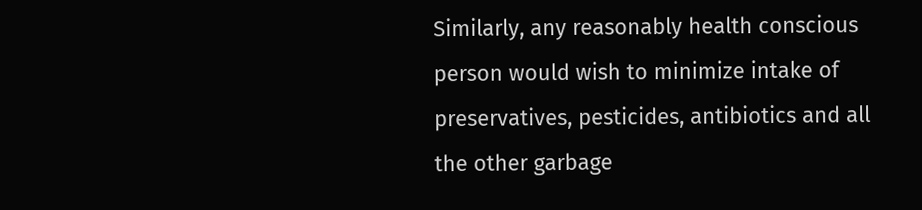Similarly, any reasonably health conscious person would wish to minimize intake of preservatives, pesticides, antibiotics and all the other garbage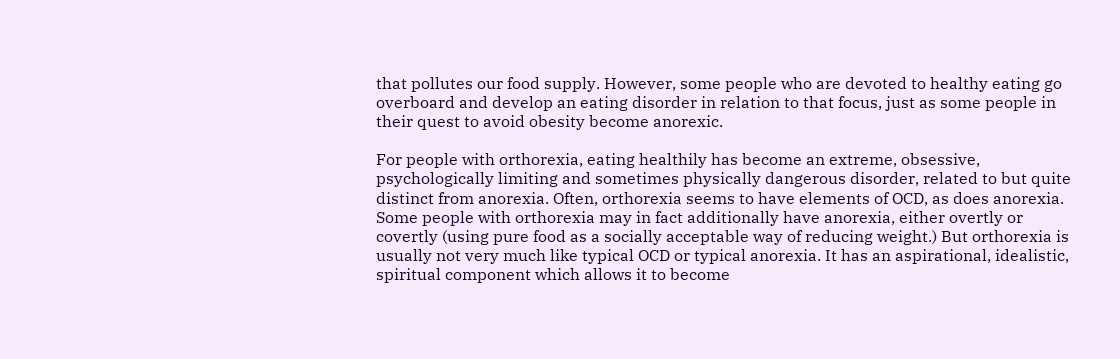that pollutes our food supply. However, some people who are devoted to healthy eating go overboard and develop an eating disorder in relation to that focus, just as some people in their quest to avoid obesity become anorexic.

For people with orthorexia, eating healthily has become an extreme, obsessive, psychologically limiting and sometimes physically dangerous disorder, related to but quite distinct from anorexia. Often, orthorexia seems to have elements of OCD, as does anorexia. Some people with orthorexia may in fact additionally have anorexia, either overtly or covertly (using pure food as a socially acceptable way of reducing weight.) But orthorexia is usually not very much like typical OCD or typical anorexia. It has an aspirational, idealistic, spiritual component which allows it to become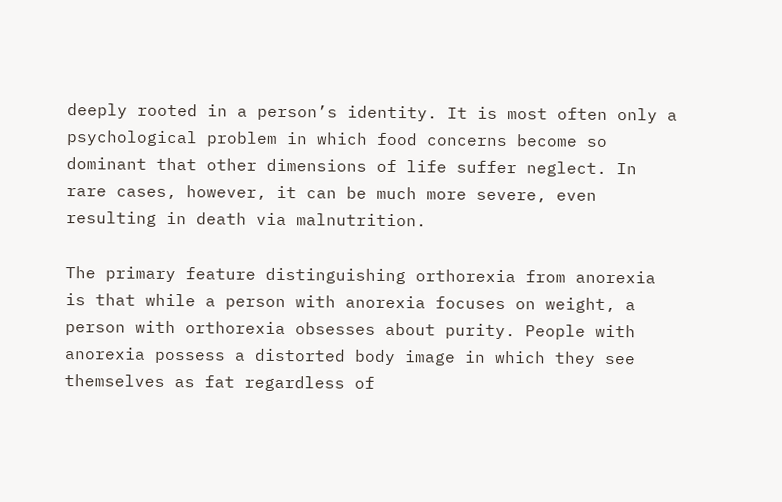deeply rooted in a person’s identity. It is most often only a psychological problem in which food concerns become so dominant that other dimensions of life suffer neglect. In rare cases, however, it can be much more severe, even resulting in death via malnutrition.

The primary feature distinguishing orthorexia from anorexia is that while a person with anorexia focuses on weight, a person with orthorexia obsesses about purity. People with anorexia possess a distorted body image in which they see themselves as fat regardless of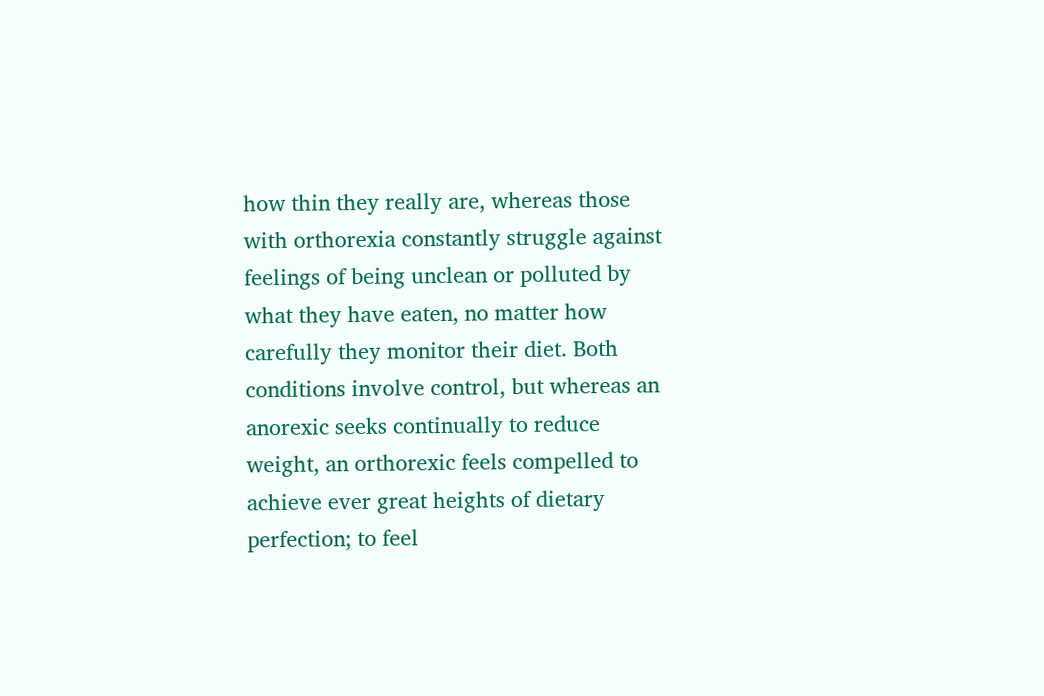how thin they really are, whereas those with orthorexia constantly struggle against feelings of being unclean or polluted by what they have eaten, no matter how carefully they monitor their diet. Both conditions involve control, but whereas an anorexic seeks continually to reduce weight, an orthorexic feels compelled to achieve ever great heights of dietary perfection; to feel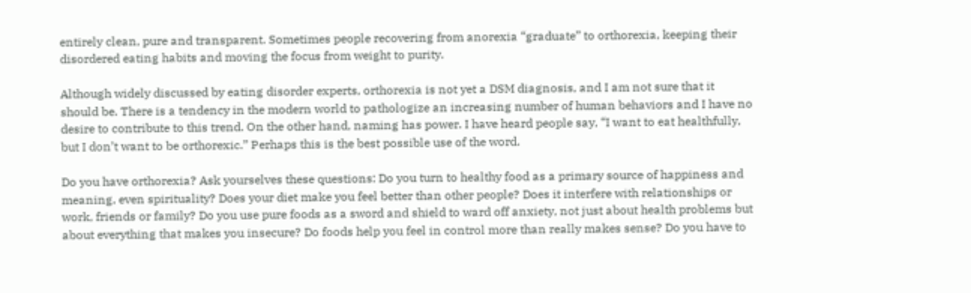entirely clean, pure and transparent. Sometimes people recovering from anorexia “graduate” to orthorexia, keeping their disordered eating habits and moving the focus from weight to purity.

Although widely discussed by eating disorder experts, orthorexia is not yet a DSM diagnosis, and I am not sure that it should be. There is a tendency in the modern world to pathologize an increasing number of human behaviors and I have no desire to contribute to this trend. On the other hand, naming has power. I have heard people say, “I want to eat healthfully, but I don’t want to be orthorexic.” Perhaps this is the best possible use of the word.

Do you have orthorexia? Ask yourselves these questions: Do you turn to healthy food as a primary source of happiness and meaning, even spirituality? Does your diet make you feel better than other people? Does it interfere with relationships or work, friends or family? Do you use pure foods as a sword and shield to ward off anxiety, not just about health problems but about everything that makes you insecure? Do foods help you feel in control more than really makes sense? Do you have to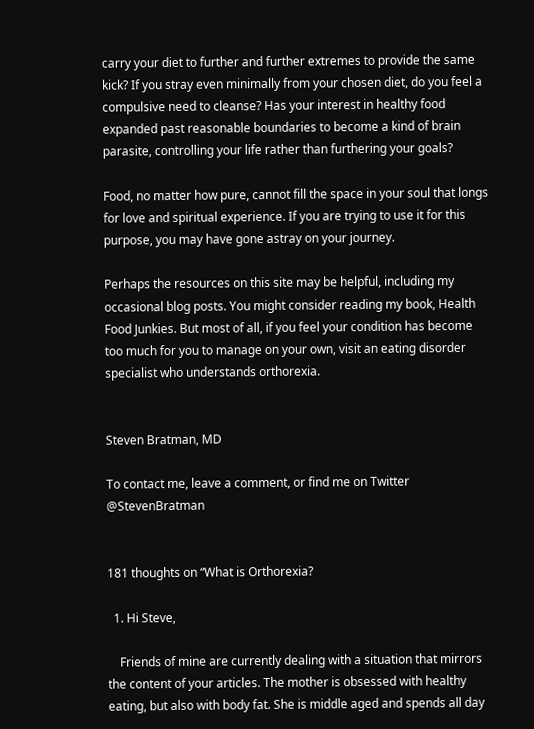carry your diet to further and further extremes to provide the same kick? If you stray even minimally from your chosen diet, do you feel a compulsive need to cleanse? Has your interest in healthy food expanded past reasonable boundaries to become a kind of brain parasite, controlling your life rather than furthering your goals?

Food, no matter how pure, cannot fill the space in your soul that longs for love and spiritual experience. If you are trying to use it for this purpose, you may have gone astray on your journey.

Perhaps the resources on this site may be helpful, including my occasional blog posts. You might consider reading my book, Health Food Junkies. But most of all, if you feel your condition has become too much for you to manage on your own, visit an eating disorder specialist who understands orthorexia.


Steven Bratman, MD

To contact me, leave a comment, or find me on Twitter @StevenBratman


181 thoughts on “What is Orthorexia?

  1. Hi Steve,

    Friends of mine are currently dealing with a situation that mirrors the content of your articles. The mother is obsessed with healthy eating, but also with body fat. She is middle aged and spends all day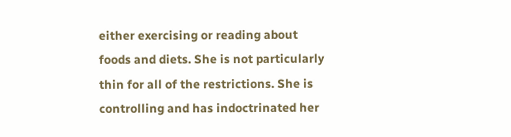either exercising or reading about foods and diets. She is not particularly thin for all of the restrictions. She is controlling and has indoctrinated her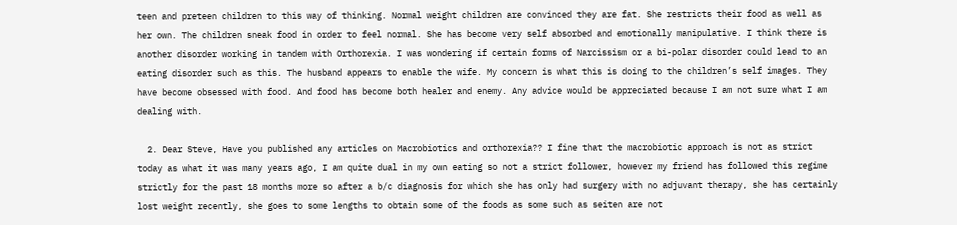teen and preteen children to this way of thinking. Normal weight children are convinced they are fat. She restricts their food as well as her own. The children sneak food in order to feel normal. She has become very self absorbed and emotionally manipulative. I think there is another disorder working in tandem with Orthorexia. I was wondering if certain forms of Narcissism or a bi-polar disorder could lead to an eating disorder such as this. The husband appears to enable the wife. My concern is what this is doing to the children’s self images. They have become obsessed with food. And food has become both healer and enemy. Any advice would be appreciated because I am not sure what I am dealing with.

  2. Dear Steve, Have you published any articles on Macrobiotics and orthorexia?? I fine that the macrobiotic approach is not as strict today as what it was many years ago, I am quite dual in my own eating so not a strict follower, however my friend has followed this regime strictly for the past 18 months more so after a b/c diagnosis for which she has only had surgery with no adjuvant therapy, she has certainly lost weight recently, she goes to some lengths to obtain some of the foods as some such as seiten are not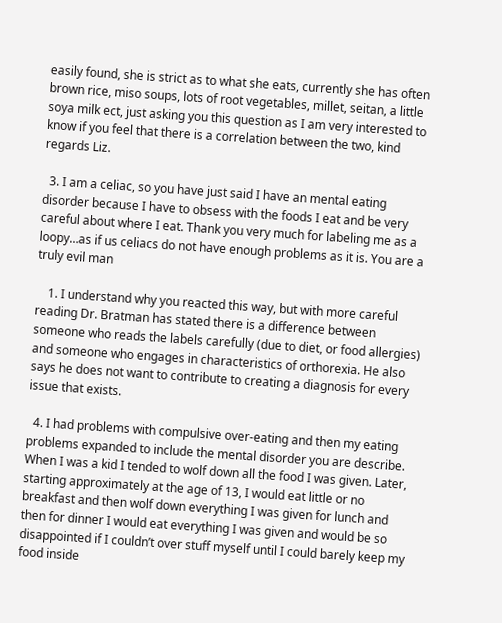easily found, she is strict as to what she eats, currently she has often brown rice, miso soups, lots of root vegetables, millet, seitan, a little soya milk ect, just asking you this question as I am very interested to know if you feel that there is a correlation between the two, kind regards Liz.

  3. I am a celiac, so you have just said I have an mental eating disorder because I have to obsess with the foods I eat and be very careful about where I eat. Thank you very much for labeling me as a loopy…as if us celiacs do not have enough problems as it is. You are a truly evil man

    1. I understand why you reacted this way, but with more careful reading Dr. Bratman has stated there is a difference between someone who reads the labels carefully (due to diet, or food allergies) and someone who engages in characteristics of orthorexia. He also says he does not want to contribute to creating a diagnosis for every issue that exists.

  4. I had problems with compulsive over-eating and then my eating problems expanded to include the mental disorder you are describe. When I was a kid I tended to wolf down all the food I was given. Later, starting approximately at the age of 13, I would eat little or no breakfast and then wolf down everything I was given for lunch and then for dinner I would eat everything I was given and would be so disappointed if I couldn’t over stuff myself until I could barely keep my food inside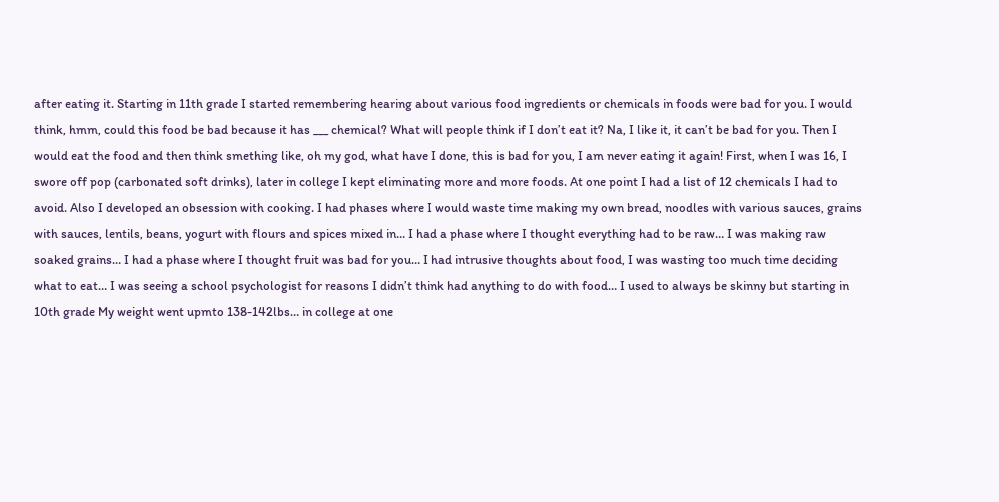after eating it. Starting in 11th grade I started remembering hearing about various food ingredients or chemicals in foods were bad for you. I would think, hmm, could this food be bad because it has ___ chemical? What will people think if I don’t eat it? Na, I like it, it can’t be bad for you. Then I would eat the food and then think smething like, oh my god, what have I done, this is bad for you, I am never eating it again! First, when I was 16, I swore off pop (carbonated soft drinks), later in college I kept eliminating more and more foods. At one point I had a list of 12 chemicals I had to avoid. Also I developed an obsession with cooking. I had phases where I would waste time making my own bread, noodles with various sauces, grains with sauces, lentils, beans, yogurt with flours and spices mixed in… I had a phase where I thought everything had to be raw… I was making raw soaked grains… I had a phase where I thought fruit was bad for you… I had intrusive thoughts about food, I was wasting too much time deciding what to eat… I was seeing a school psychologist for reasons I didn’t think had anything to do with food… I used to always be skinny but starting in 10th grade My weight went upmto 138-142lbs… in college at one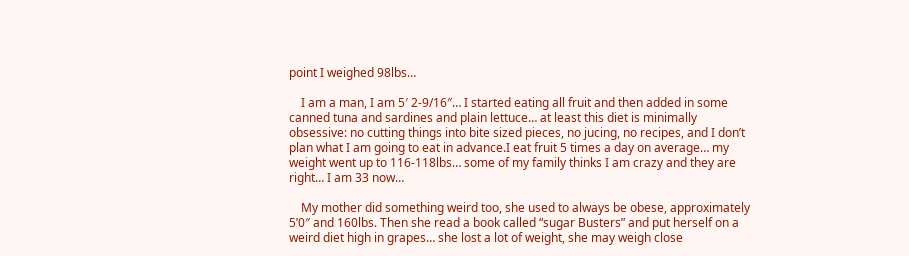point I weighed 98lbs…

    I am a man, I am 5′ 2-9/16″… I started eating all fruit and then added in some canned tuna and sardines and plain lettuce… at least this diet is minimally obsessive: no cutting things into bite sized pieces, no jucing, no recipes, and I don’t plan what I am going to eat in advance.I eat fruit 5 times a day on average… my weight went up to 116-118lbs… some of my family thinks I am crazy and they are right… I am 33 now…

    My mother did something weird too, she used to always be obese, approximately 5’0″ and 160lbs. Then she read a book called “sugar Busters” and put herself on a weird diet high in grapes… she lost a lot of weight, she may weigh close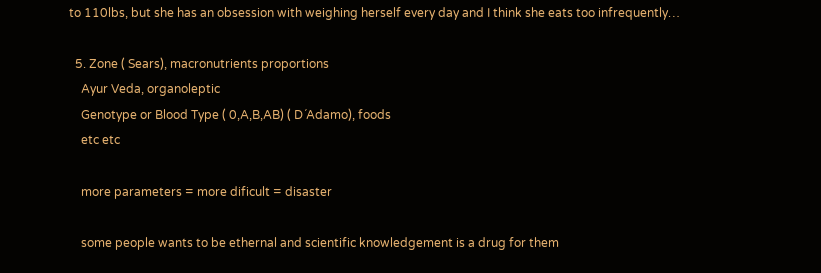to 110lbs, but she has an obsession with weighing herself every day and I think she eats too infrequently…

  5. Zone ( Sears), macronutrients proportions
    Ayur Veda, organoleptic
    Genotype or Blood Type ( 0,A,B,AB) ( D´Adamo), foods
    etc etc

    more parameters = more dificult = disaster

    some people wants to be ethernal and scientific knowledgement is a drug for them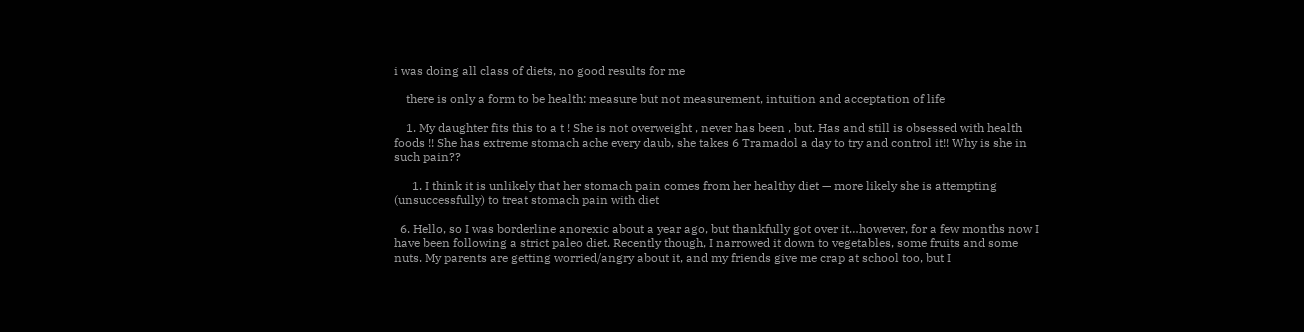i was doing all class of diets, no good results for me

    there is only a form to be health: measure but not measurement, intuition and acceptation of life

    1. My daughter fits this to a t ! She is not overweight , never has been , but. Has and still is obsessed with health foods !! She has extreme stomach ache every daub, she takes 6 Tramadol a day to try and control it!! Why is she in such pain??

      1. I think it is unlikely that her stomach pain comes from her healthy diet — more likely she is attempting (unsuccessfully) to treat stomach pain with diet

  6. Hello, so I was borderline anorexic about a year ago, but thankfully got over it…however, for a few months now I have been following a strict paleo diet. Recently though, I narrowed it down to vegetables, some fruits and some nuts. My parents are getting worried/angry about it, and my friends give me crap at school too, but I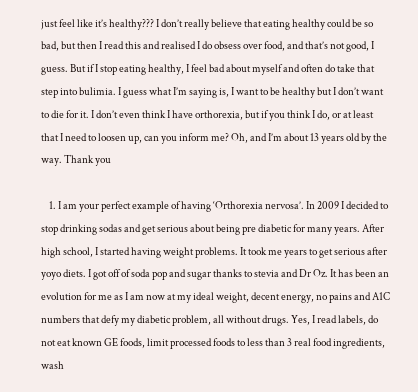just feel like it’s healthy??? I don’t really believe that eating healthy could be so bad, but then I read this and realised I do obsess over food, and that’s not good, I guess. But if I stop eating healthy, I feel bad about myself and often do take that step into bulimia. I guess what I’m saying is, I want to be healthy but I don’t want to die for it. I don’t even think I have orthorexia, but if you think I do, or at least that I need to loosen up, can you inform me? Oh, and I’m about 13 years old by the way. Thank you

    1. I am your perfect example of having ‘Orthorexia nervosa’. In 2009 I decided to stop drinking sodas and get serious about being pre diabetic for many years. After high school, I started having weight problems. It took me years to get serious after yoyo diets. I got off of soda pop and sugar thanks to stevia and Dr Oz. It has been an evolution for me as I am now at my ideal weight, decent energy, no pains and A1C numbers that defy my diabetic problem, all without drugs. Yes, I read labels, do not eat known GE foods, limit processed foods to less than 3 real food ingredients, wash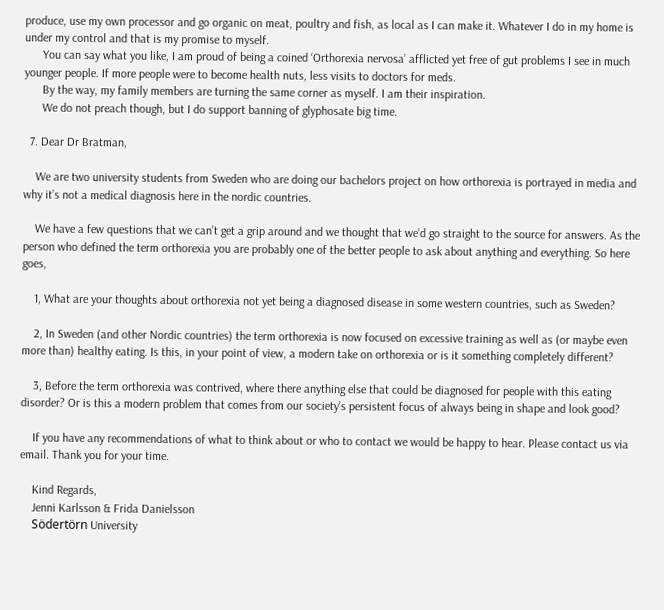produce, use my own processor and go organic on meat, poultry and fish, as local as I can make it. Whatever I do in my home is under my control and that is my promise to myself.
      You can say what you like, I am proud of being a coined ‘Orthorexia nervosa’ afflicted yet free of gut problems I see in much younger people. If more people were to become health nuts, less visits to doctors for meds.
      By the way, my family members are turning the same corner as myself. I am their inspiration.
      We do not preach though, but I do support banning of glyphosate big time.

  7. Dear Dr Bratman,

    We are two university students from Sweden who are doing our bachelors project on how orthorexia is portrayed in media and why it’s not a medical diagnosis here in the nordic countries.

    We have a few questions that we can’t get a grip around and we thought that we’d go straight to the source for answers. As the person who defined the term orthorexia you are probably one of the better people to ask about anything and everything. So here goes,

    1, What are your thoughts about orthorexia not yet being a diagnosed disease in some western countries, such as Sweden?

    2, In Sweden (and other Nordic countries) the term orthorexia is now focused on excessive training as well as (or maybe even more than) healthy eating. Is this, in your point of view, a modern take on orthorexia or is it something completely different?

    3, Before the term orthorexia was contrived, where there anything else that could be diagnosed for people with this eating disorder? Or is this a modern problem that comes from our society’s persistent focus of always being in shape and look good?

    If you have any recommendations of what to think about or who to contact we would be happy to hear. Please contact us via email. Thank you for your time.

    Kind Regards,
    Jenni Karlsson & Frida Danielsson
    Södertörn University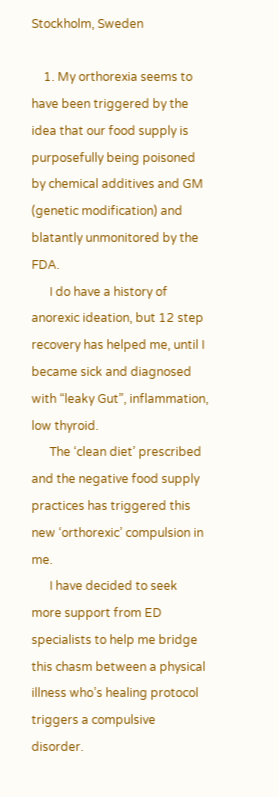Stockholm, Sweden

    1. My orthorexia seems to have been triggered by the idea that our food supply is purposefully being poisoned by chemical additives and GM (genetic modification) and blatantly unmonitored by the FDA.
      I do have a history of anorexic ideation, but 12 step recovery has helped me, until I became sick and diagnosed with “leaky Gut”, inflammation, low thyroid.
      The ‘clean diet’ prescribed and the negative food supply practices has triggered this new ‘orthorexic’ compulsion in me.
      I have decided to seek more support from ED specialists to help me bridge this chasm between a physical illness who’s healing protocol triggers a compulsive disorder.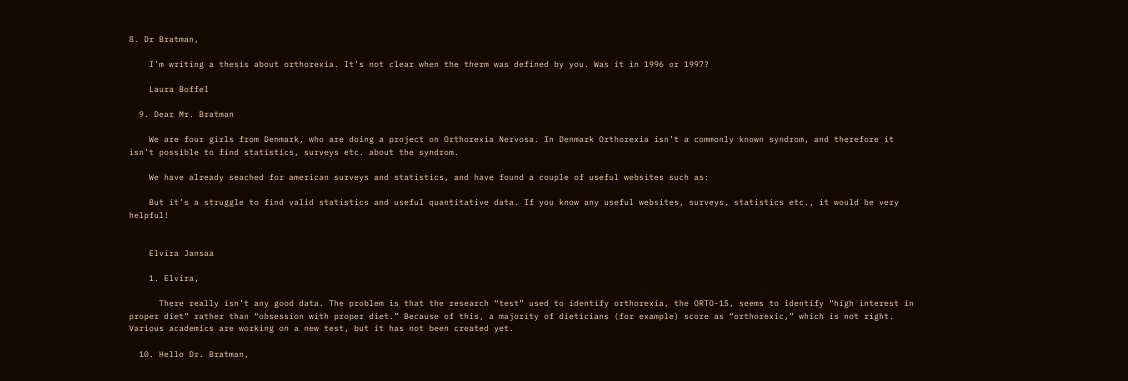8. Dr Bratman,

    I’m writing a thesis about orthorexia. It’s not clear when the therm was defined by you. Was it in 1996 or 1997?

    Laura Boffel

  9. Dear Mr. Bratman

    We are four girls from Denmark, who are doing a project on Orthorexia Nervosa. In Denmark Orthorexia isn’t a commonly known syndrom, and therefore it isn’t possible to find statistics, surveys etc. about the syndrom.

    We have already seached for american surveys and statistics, and have found a couple of useful websites such as:

    But it’s a struggle to find valid statistics and useful quantitative data. If you know any useful websites, surveys, statistics etc., it would be very helpful!


    Elvira Jansaa

    1. Elvira,

      There really isn’t any good data. The problem is that the research “test” used to identify orthorexia, the ORTO-15, seems to identify “high interest in proper diet” rather than “obsession with proper diet.” Because of this, a majority of dieticians (for example) score as “orthorexic,” which is not right. Various academics are working on a new test, but it has not been created yet.

  10. Hello Dr. Bratman,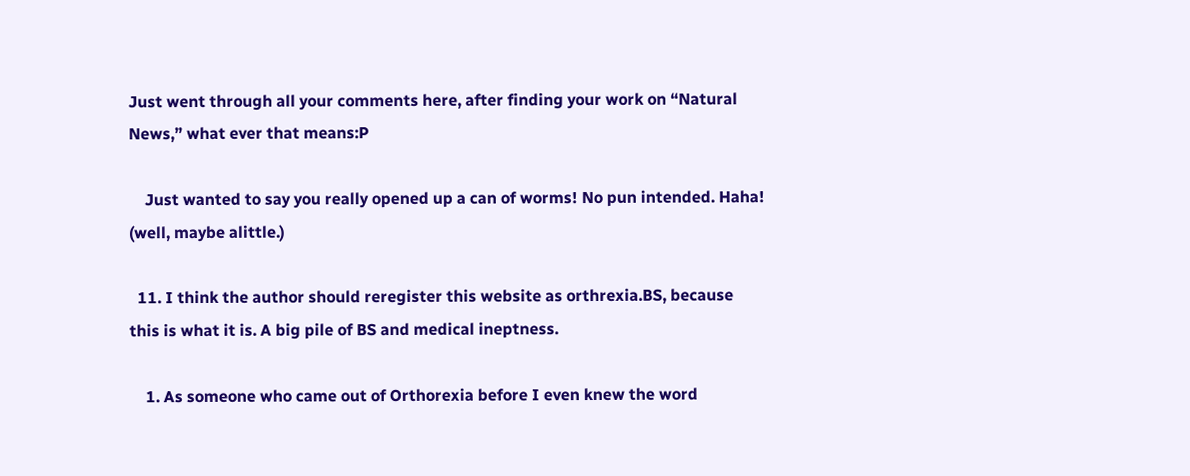Just went through all your comments here, after finding your work on “Natural News,” what ever that means:P

    Just wanted to say you really opened up a can of worms! No pun intended. Haha! (well, maybe alittle.)

  11. I think the author should reregister this website as orthrexia.BS, because this is what it is. A big pile of BS and medical ineptness.

    1. As someone who came out of Orthorexia before I even knew the word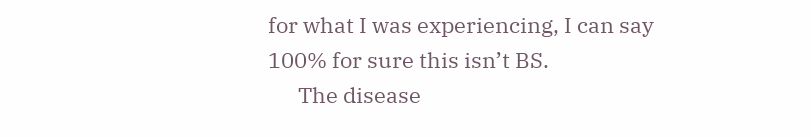for what I was experiencing, I can say 100% for sure this isn’t BS.
      The disease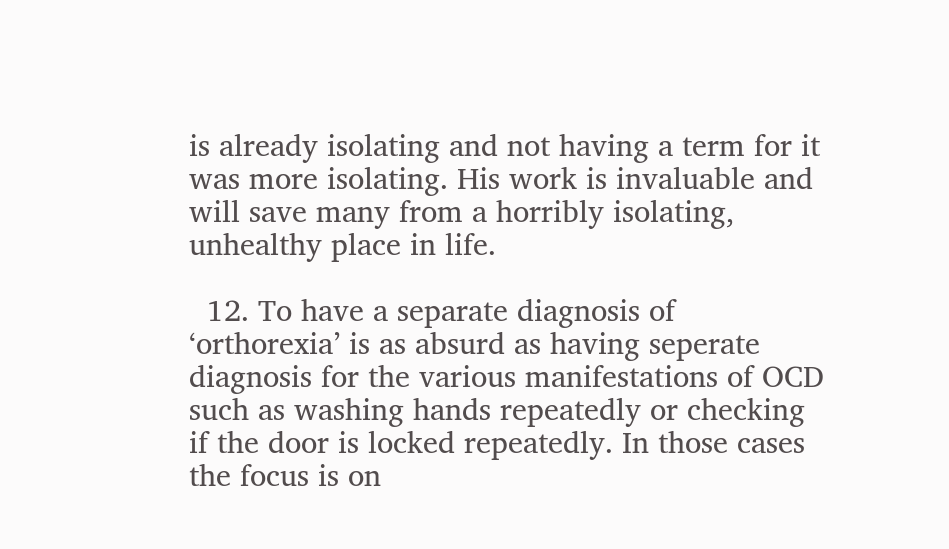is already isolating and not having a term for it was more isolating. His work is invaluable and will save many from a horribly isolating, unhealthy place in life.

  12. To have a separate diagnosis of ‘orthorexia’ is as absurd as having seperate diagnosis for the various manifestations of OCD such as washing hands repeatedly or checking if the door is locked repeatedly. In those cases the focus is on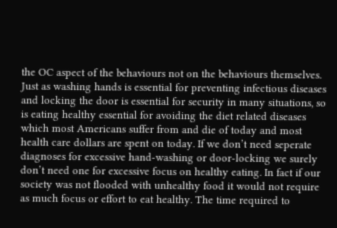the OC aspect of the behaviours not on the behaviours themselves. Just as washing hands is essential for preventing infectious diseases and locking the door is essential for security in many situations, so is eating healthy essential for avoiding the diet related diseases which most Americans suffer from and die of today and most health care dollars are spent on today. If we don’t need seperate diagnoses for excessive hand-washing or door-locking we surely don’t need one for excessive focus on healthy eating. In fact if our society was not flooded with unhealthy food it would not require as much focus or effort to eat healthy. The time required to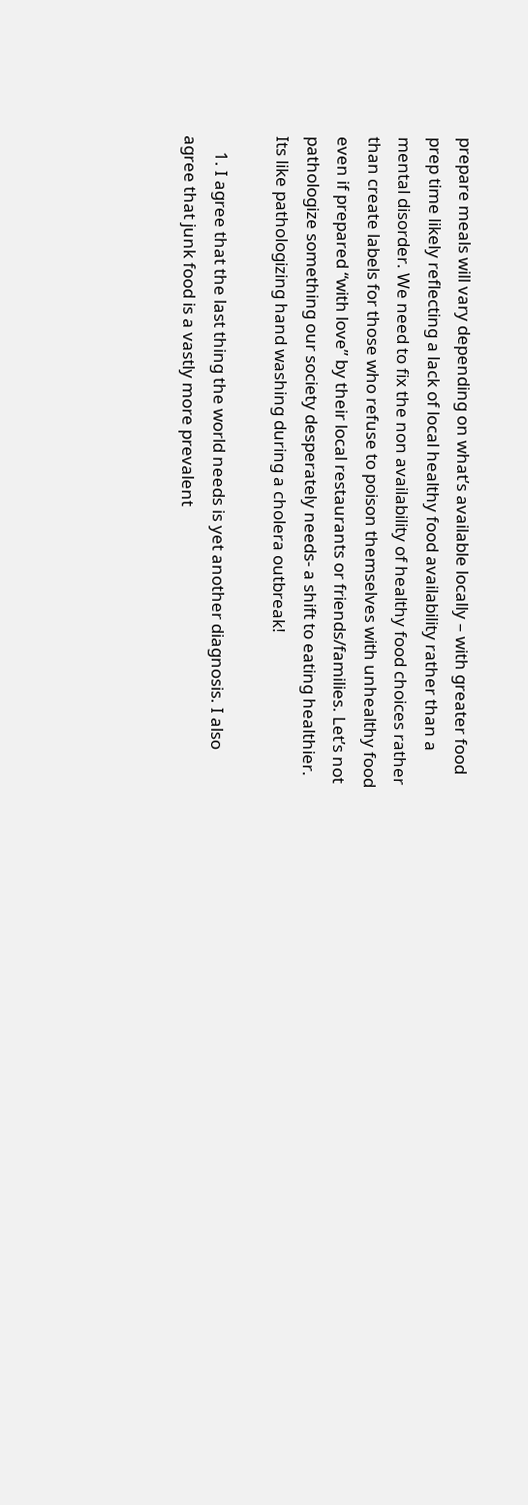prepare meals will vary depending on what’s available locally – with greater food prep time likely reflecting a lack of local healthy food availability rather than a mental disorder. We need to fix the non availability of healthy food choices rather than create labels for those who refuse to poison themselves with unhealthy food even if prepared “with love” by their local restaurants or friends/families. Let’s not pathologize something our society desperately needs- a shift to eating healthier. Its like pathologizing hand washing during a cholera outbreak!

    1. I agree that the last thing the world needs is yet another diagnosis. I also agree that junk food is a vastly more prevalent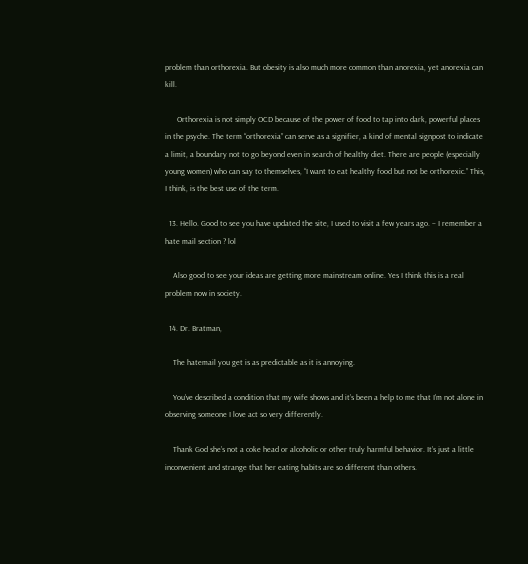problem than orthorexia. But obesity is also much more common than anorexia, yet anorexia can kill.

      Orthorexia is not simply OCD because of the power of food to tap into dark, powerful places in the psyche. The term “orthorexia” can serve as a signifier, a kind of mental signpost to indicate a limit, a boundary not to go beyond even in search of healthy diet. There are people (especially young women) who can say to themselves, “I want to eat healthy food but not be orthorexic.” This, I think, is the best use of the term.

  13. Hello. Good to see you have updated the site, I used to visit a few years ago. – I remember a hate mail section ? lol

    Also good to see your ideas are getting more mainstream online. Yes I think this is a real problem now in society.

  14. Dr. Bratman,

    The hatemail you get is as predictable as it is annoying.

    You’ve described a condition that my wife shows and it’s been a help to me that I’m not alone in observing someone I love act so very differently.

    Thank God she’s not a coke head or alcoholic or other truly harmful behavior. It’s just a little inconvenient and strange that her eating habits are so different than others.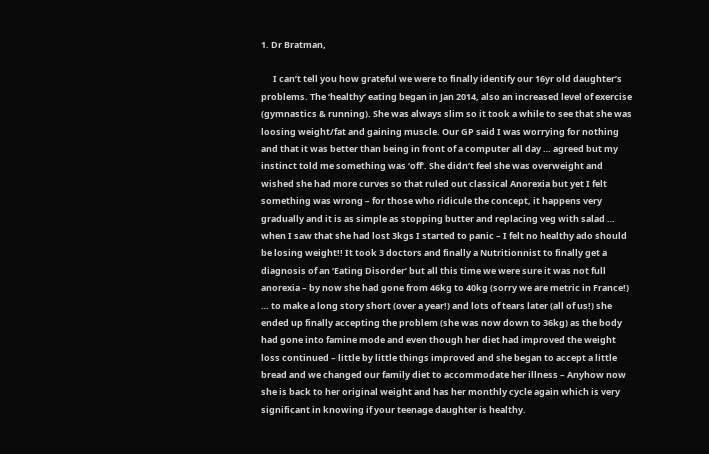1. Dr Bratman,

      I can’t tell you how grateful we were to finally identify our 16yr old daughter’s problems. The ‘healthy’ eating began in Jan 2014, also an increased level of exercise (gymnastics & running). She was always slim so it took a while to see that she was loosing weight/fat and gaining muscle. Our GP said I was worrying for nothing and that it was better than being in front of a computer all day … agreed but my instinct told me something was ‘off’. She didn’t feel she was overweight and wished she had more curves so that ruled out classical Anorexia but yet I felt something was wrong – for those who ridicule the concept, it happens very gradually and it is as simple as stopping butter and replacing veg with salad … when I saw that she had lost 3kgs I started to panic – I felt no healthy ado should be losing weight!! It took 3 doctors and finally a Nutritionnist to finally get a diagnosis of an ‘Eating Disorder’ but all this time we were sure it was not full anorexia – by now she had gone from 46kg to 40kg (sorry we are metric in France!) … to make a long story short (over a year!) and lots of tears later (all of us!) she ended up finally accepting the problem (she was now down to 36kg) as the body had gone into famine mode and even though her diet had improved the weight loss continued – little by little things improved and she began to accept a little bread and we changed our family diet to accommodate her illness – Anyhow now she is back to her original weight and has her monthly cycle again which is very significant in knowing if your teenage daughter is healthy.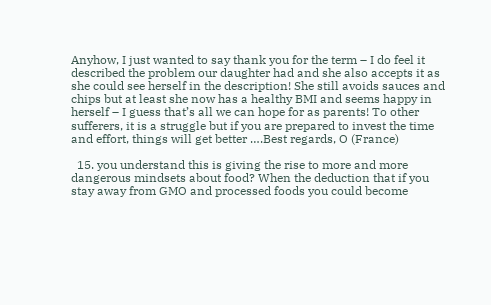Anyhow, I just wanted to say thank you for the term – I do feel it described the problem our daughter had and she also accepts it as she could see herself in the description! She still avoids sauces and chips but at least she now has a healthy BMI and seems happy in herself – I guess that’s all we can hope for as parents! To other sufferers, it is a struggle but if you are prepared to invest the time and effort, things will get better ….Best regards, O (France)

  15. you understand this is giving the rise to more and more dangerous mindsets about food? When the deduction that if you stay away from GMO and processed foods you could become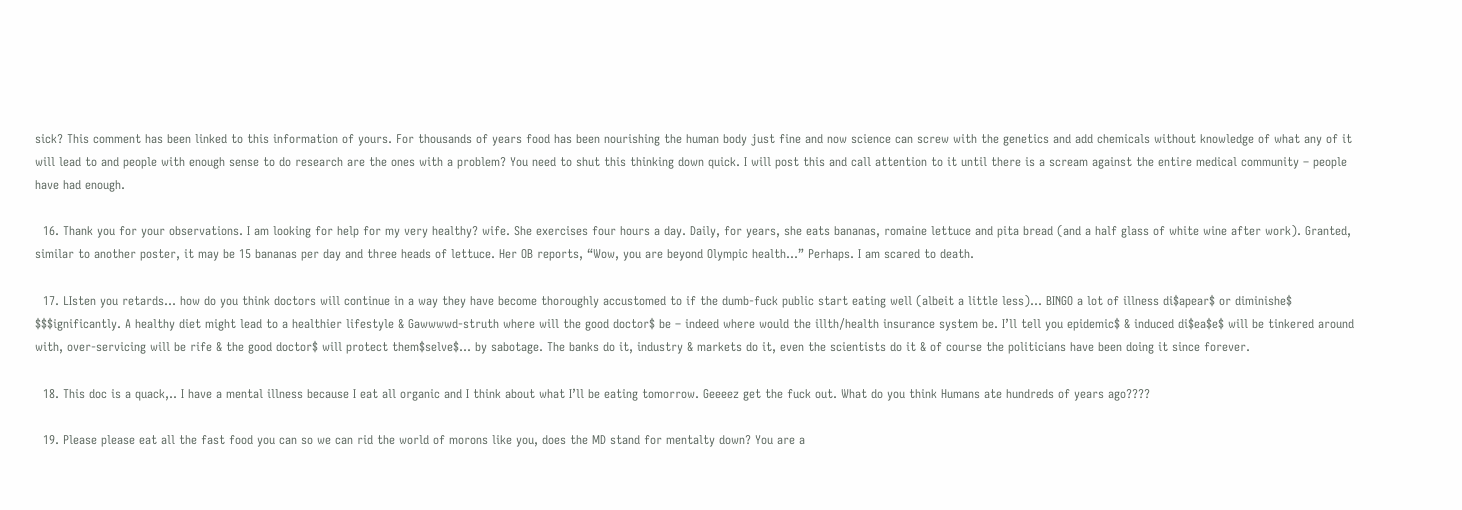sick? This comment has been linked to this information of yours. For thousands of years food has been nourishing the human body just fine and now science can screw with the genetics and add chemicals without knowledge of what any of it will lead to and people with enough sense to do research are the ones with a problem? You need to shut this thinking down quick. I will post this and call attention to it until there is a scream against the entire medical community – people have had enough.

  16. Thank you for your observations. I am looking for help for my very healthy? wife. She exercises four hours a day. Daily, for years, she eats bananas, romaine lettuce and pita bread (and a half glass of white wine after work). Granted, similar to another poster, it may be 15 bananas per day and three heads of lettuce. Her OB reports, “Wow, you are beyond Olympic health…” Perhaps. I am scared to death.

  17. LIsten you retards… how do you think doctors will continue in a way they have become thoroughly accustomed to if the dumb-fuck public start eating well (albeit a little less)… BINGO a lot of illness di$apear$ or diminishe$ $$$ignificantly. A healthy diet might lead to a healthier lifestyle & Gawwwwd-struth where will the good doctor$ be – indeed where would the illth/health insurance system be. I’ll tell you epidemic$ & induced di$ea$e$ will be tinkered around with, over-servicing will be rife & the good doctor$ will protect them$selve$… by sabotage. The banks do it, industry & markets do it, even the scientists do it & of course the politicians have been doing it since forever.

  18. This doc is a quack,.. I have a mental illness because I eat all organic and I think about what I’ll be eating tomorrow. Geeeez get the fuck out. What do you think Humans ate hundreds of years ago????

  19. Please please eat all the fast food you can so we can rid the world of morons like you, does the MD stand for mentalty down? You are a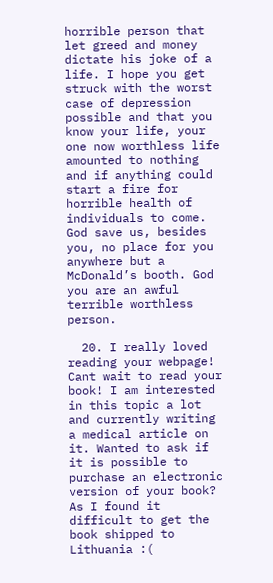horrible person that let greed and money dictate his joke of a life. I hope you get struck with the worst case of depression possible and that you know your life, your one now worthless life amounted to nothing and if anything could start a fire for horrible health of individuals to come. God save us, besides you, no place for you anywhere but a McDonald’s booth. God you are an awful terrible worthless person.

  20. I really loved reading your webpage! Cant wait to read your book! I am interested in this topic a lot and currently writing a medical article on it. Wanted to ask if it is possible to purchase an electronic version of your book? As I found it difficult to get the book shipped to Lithuania :(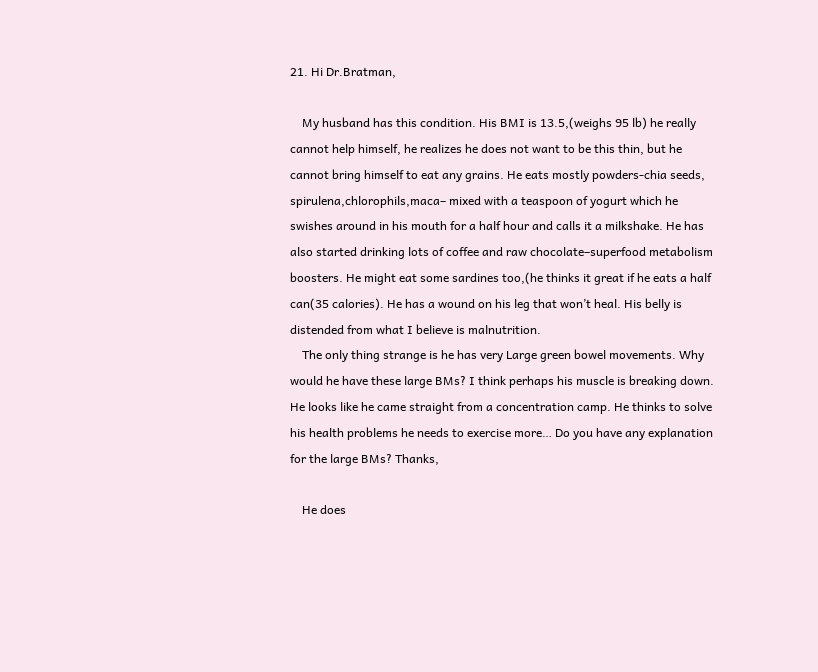21. Hi Dr.Bratman,

    My husband has this condition. His BMI is 13.5,(weighs 95 lb) he really cannot help himself, he realizes he does not want to be this thin, but he cannot bring himself to eat any grains. He eats mostly powders-chia seeds, spirulena,chlorophils,maca– mixed with a teaspoon of yogurt which he swishes around in his mouth for a half hour and calls it a milkshake. He has also started drinking lots of coffee and raw chocolate–superfood metabolism boosters. He might eat some sardines too,(he thinks it great if he eats a half can(35 calories). He has a wound on his leg that won’t heal. His belly is distended from what I believe is malnutrition.
    The only thing strange is he has very Large green bowel movements. Why would he have these large BMs? I think perhaps his muscle is breaking down. He looks like he came straight from a concentration camp. He thinks to solve his health problems he needs to exercise more… Do you have any explanation for the large BMs? Thanks,

    He does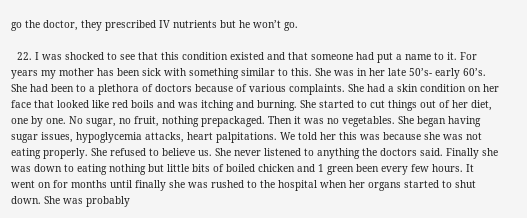go the doctor, they prescribed IV nutrients but he won’t go.

  22. I was shocked to see that this condition existed and that someone had put a name to it. For years my mother has been sick with something similar to this. She was in her late 50’s- early 60’s. She had been to a plethora of doctors because of various complaints. She had a skin condition on her face that looked like red boils and was itching and burning. She started to cut things out of her diet, one by one. No sugar, no fruit, nothing prepackaged. Then it was no vegetables. She began having sugar issues, hypoglycemia attacks, heart palpitations. We told her this was because she was not eating properly. She refused to believe us. She never listened to anything the doctors said. Finally she was down to eating nothing but little bits of boiled chicken and 1 green been every few hours. It went on for months until finally she was rushed to the hospital when her organs started to shut down. She was probably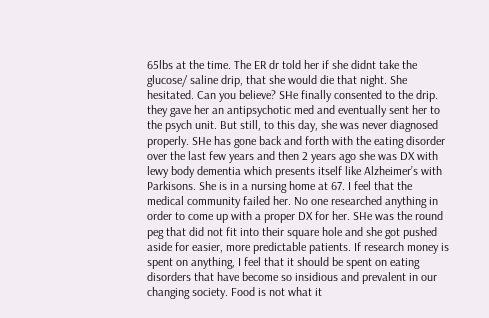65lbs at the time. The ER dr told her if she didnt take the glucose/ saline drip, that she would die that night. She hesitated. Can you believe? SHe finally consented to the drip. they gave her an antipsychotic med and eventually sent her to the psych unit. But still, to this day, she was never diagnosed properly. SHe has gone back and forth with the eating disorder over the last few years and then 2 years ago she was DX with lewy body dementia which presents itself like Alzheimer’s with Parkisons. She is in a nursing home at 67. I feel that the medical community failed her. No one researched anything in order to come up with a proper DX for her. SHe was the round peg that did not fit into their square hole and she got pushed aside for easier, more predictable patients. If research money is spent on anything, I feel that it should be spent on eating disorders that have become so insidious and prevalent in our changing society. Food is not what it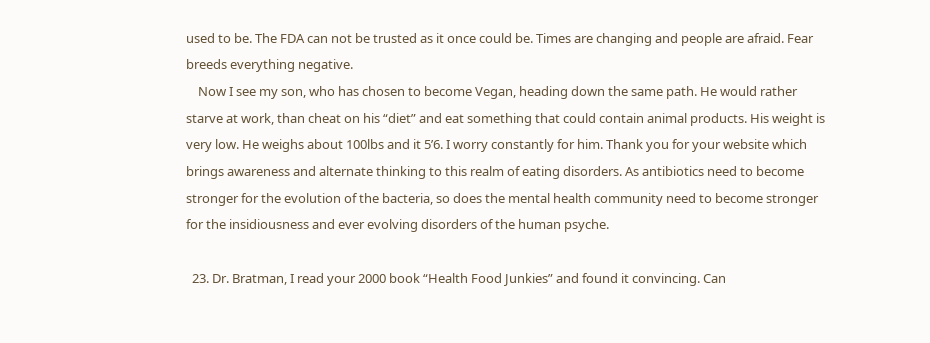used to be. The FDA can not be trusted as it once could be. Times are changing and people are afraid. Fear breeds everything negative.
    Now I see my son, who has chosen to become Vegan, heading down the same path. He would rather starve at work, than cheat on his “diet” and eat something that could contain animal products. His weight is very low. He weighs about 100lbs and it 5’6. I worry constantly for him. Thank you for your website which brings awareness and alternate thinking to this realm of eating disorders. As antibiotics need to become stronger for the evolution of the bacteria, so does the mental health community need to become stronger for the insidiousness and ever evolving disorders of the human psyche.

  23. Dr. Bratman, I read your 2000 book “Health Food Junkies” and found it convincing. Can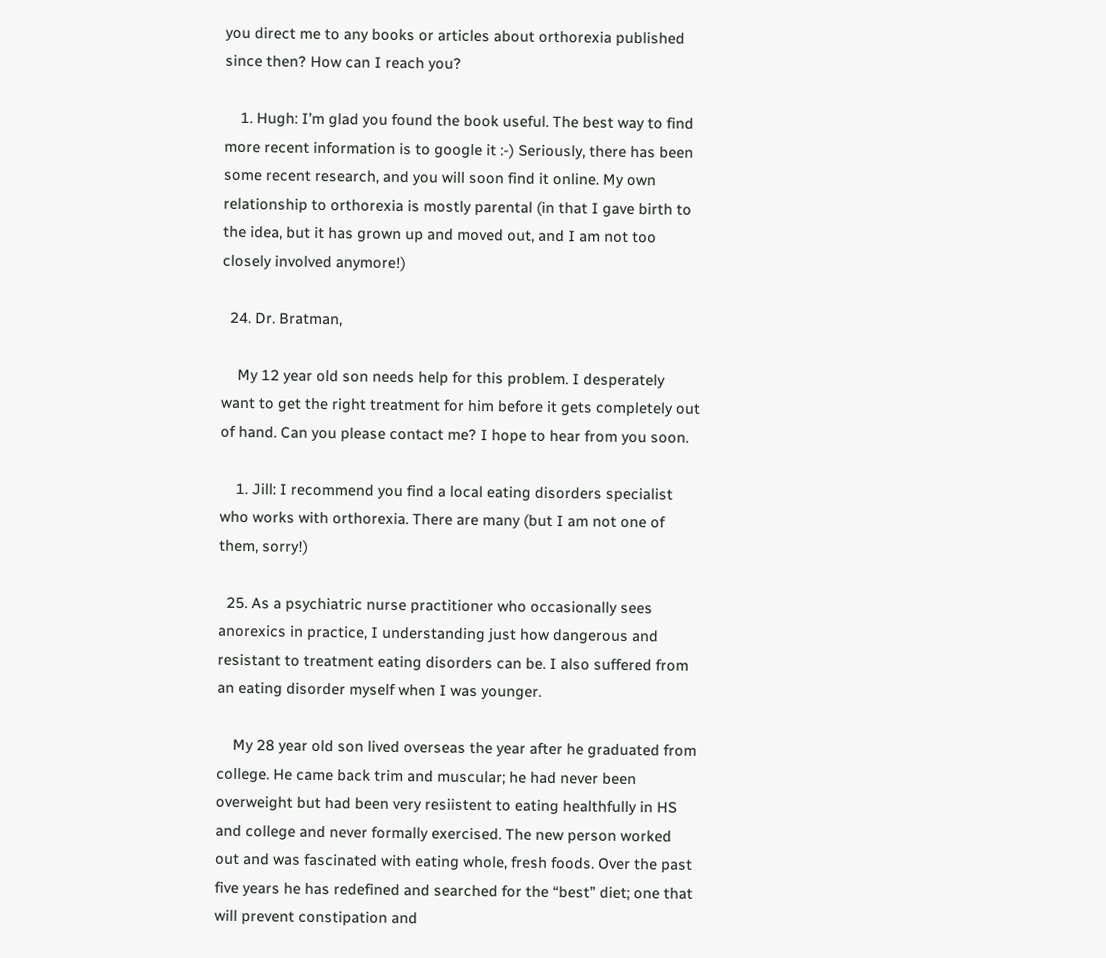you direct me to any books or articles about orthorexia published since then? How can I reach you?

    1. Hugh: I’m glad you found the book useful. The best way to find more recent information is to google it :-) Seriously, there has been some recent research, and you will soon find it online. My own relationship to orthorexia is mostly parental (in that I gave birth to the idea, but it has grown up and moved out, and I am not too closely involved anymore!)

  24. Dr. Bratman,

    My 12 year old son needs help for this problem. I desperately want to get the right treatment for him before it gets completely out of hand. Can you please contact me? I hope to hear from you soon.

    1. Jill: I recommend you find a local eating disorders specialist who works with orthorexia. There are many (but I am not one of them, sorry!)

  25. As a psychiatric nurse practitioner who occasionally sees anorexics in practice, I understanding just how dangerous and resistant to treatment eating disorders can be. I also suffered from an eating disorder myself when I was younger.

    My 28 year old son lived overseas the year after he graduated from college. He came back trim and muscular; he had never been overweight but had been very resiistent to eating healthfully in HS and college and never formally exercised. The new person worked out and was fascinated with eating whole, fresh foods. Over the past five years he has redefined and searched for the “best” diet; one that will prevent constipation and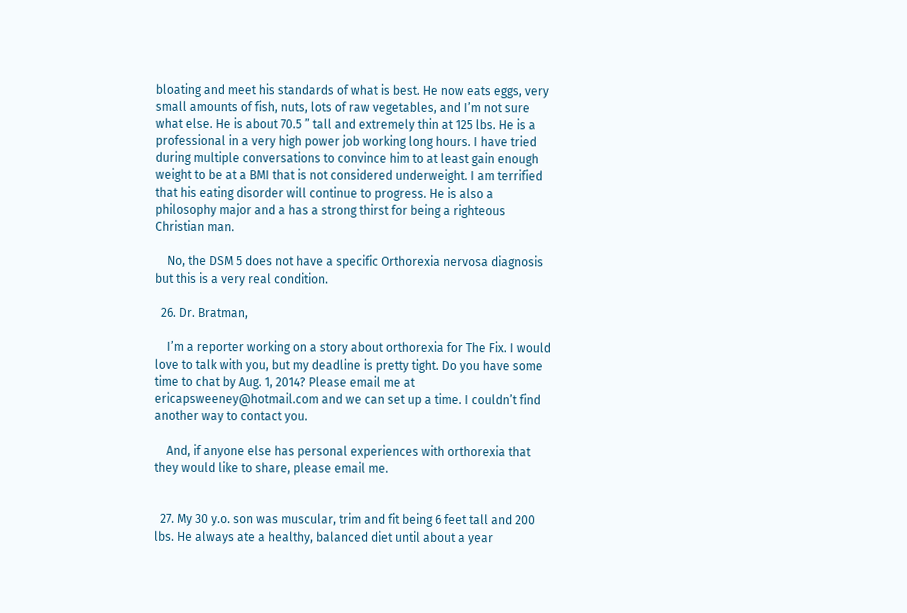bloating and meet his standards of what is best. He now eats eggs, very small amounts of fish, nuts, lots of raw vegetables, and I’m not sure what else. He is about 70.5 ” tall and extremely thin at 125 lbs. He is a professional in a very high power job working long hours. I have tried during multiple conversations to convince him to at least gain enough weight to be at a BMI that is not considered underweight. I am terrified that his eating disorder will continue to progress. He is also a philosophy major and a has a strong thirst for being a righteous Christian man.

    No, the DSM 5 does not have a specific Orthorexia nervosa diagnosis but this is a very real condition.

  26. Dr. Bratman,

    I’m a reporter working on a story about orthorexia for The Fix. I would love to talk with you, but my deadline is pretty tight. Do you have some time to chat by Aug. 1, 2014? Please email me at ericapsweeney@hotmail.com and we can set up a time. I couldn’t find another way to contact you.

    And, if anyone else has personal experiences with orthorexia that they would like to share, please email me.


  27. My 30 y.o. son was muscular, trim and fit being 6 feet tall and 200 lbs. He always ate a healthy, balanced diet until about a year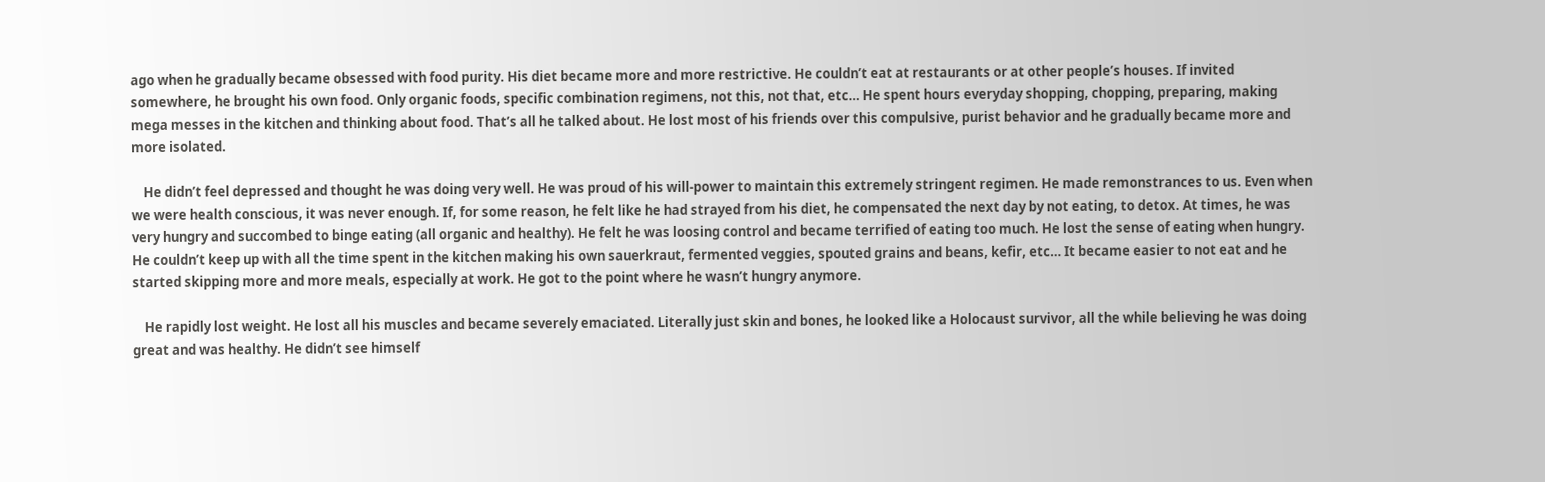ago when he gradually became obsessed with food purity. His diet became more and more restrictive. He couldn’t eat at restaurants or at other people’s houses. If invited somewhere, he brought his own food. Only organic foods, specific combination regimens, not this, not that, etc… He spent hours everyday shopping, chopping, preparing, making mega messes in the kitchen and thinking about food. That’s all he talked about. He lost most of his friends over this compulsive, purist behavior and he gradually became more and more isolated.

    He didn’t feel depressed and thought he was doing very well. He was proud of his will-power to maintain this extremely stringent regimen. He made remonstrances to us. Even when we were health conscious, it was never enough. If, for some reason, he felt like he had strayed from his diet, he compensated the next day by not eating, to detox. At times, he was very hungry and succombed to binge eating (all organic and healthy). He felt he was loosing control and became terrified of eating too much. He lost the sense of eating when hungry. He couldn’t keep up with all the time spent in the kitchen making his own sauerkraut, fermented veggies, spouted grains and beans, kefir, etc… It became easier to not eat and he started skipping more and more meals, especially at work. He got to the point where he wasn’t hungry anymore.

    He rapidly lost weight. He lost all his muscles and became severely emaciated. Literally just skin and bones, he looked like a Holocaust survivor, all the while believing he was doing great and was healthy. He didn’t see himself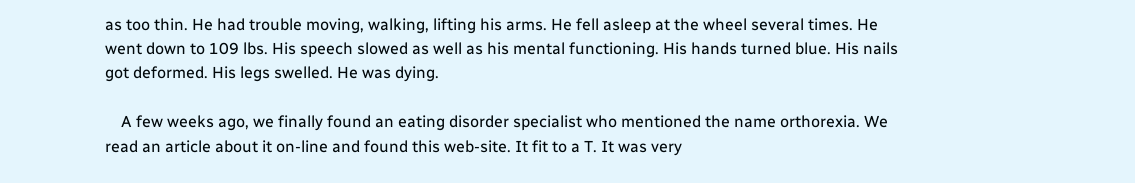as too thin. He had trouble moving, walking, lifting his arms. He fell asleep at the wheel several times. He went down to 109 lbs. His speech slowed as well as his mental functioning. His hands turned blue. His nails got deformed. His legs swelled. He was dying.

    A few weeks ago, we finally found an eating disorder specialist who mentioned the name orthorexia. We read an article about it on-line and found this web-site. It fit to a T. It was very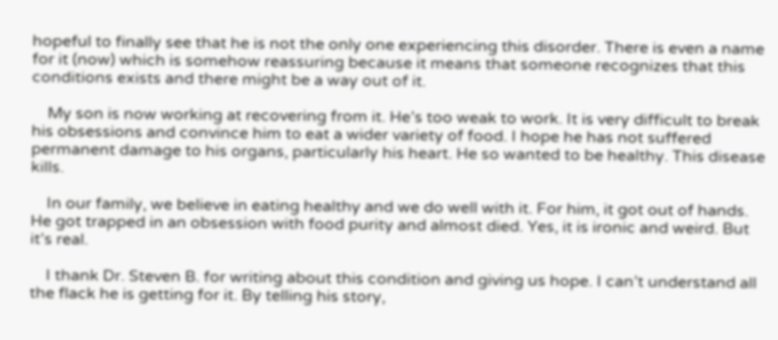hopeful to finally see that he is not the only one experiencing this disorder. There is even a name for it (now) which is somehow reassuring because it means that someone recognizes that this conditions exists and there might be a way out of it.

    My son is now working at recovering from it. He’s too weak to work. It is very difficult to break his obsessions and convince him to eat a wider variety of food. I hope he has not suffered permanent damage to his organs, particularly his heart. He so wanted to be healthy. This disease kills.

    In our family, we believe in eating healthy and we do well with it. For him, it got out of hands. He got trapped in an obsession with food purity and almost died. Yes, it is ironic and weird. But it’s real.

    I thank Dr. Steven B. for writing about this condition and giving us hope. I can’t understand all the flack he is getting for it. By telling his story,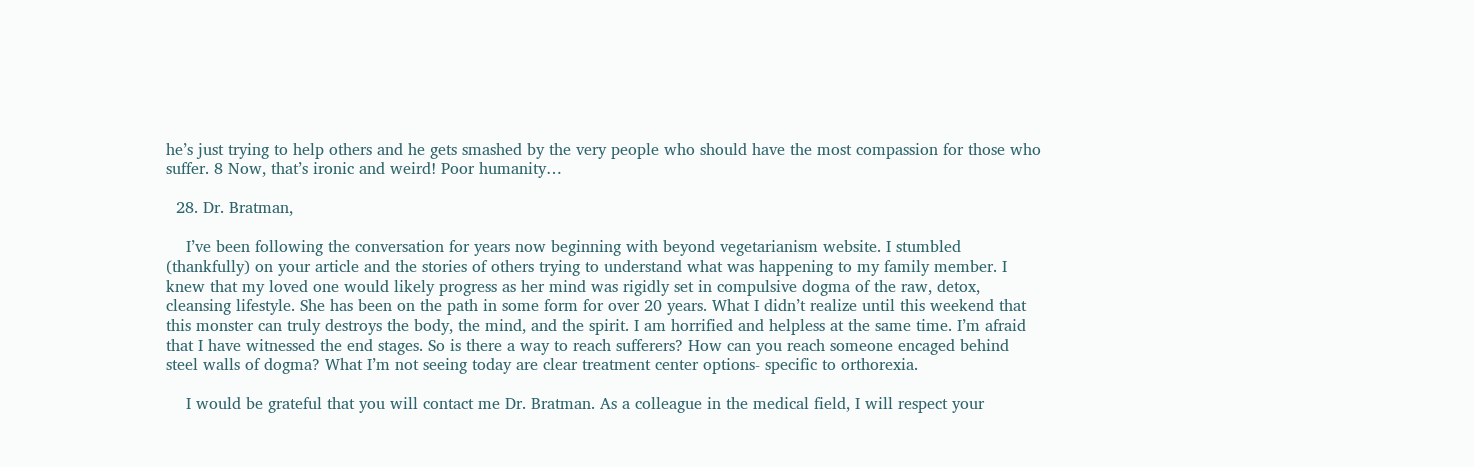he’s just trying to help others and he gets smashed by the very people who should have the most compassion for those who suffer. 8 Now, that’s ironic and weird! Poor humanity…

  28. Dr. Bratman,

    I’ve been following the conversation for years now beginning with beyond vegetarianism website. I stumbled (thankfully) on your article and the stories of others trying to understand what was happening to my family member. I knew that my loved one would likely progress as her mind was rigidly set in compulsive dogma of the raw, detox, cleansing lifestyle. She has been on the path in some form for over 20 years. What I didn’t realize until this weekend that this monster can truly destroys the body, the mind, and the spirit. I am horrified and helpless at the same time. I’m afraid that I have witnessed the end stages. So is there a way to reach sufferers? How can you reach someone encaged behind steel walls of dogma? What I’m not seeing today are clear treatment center options- specific to orthorexia.

    I would be grateful that you will contact me Dr. Bratman. As a colleague in the medical field, I will respect your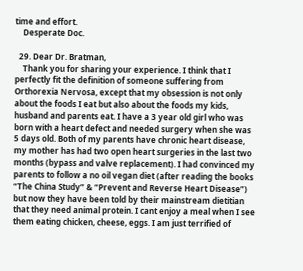time and effort.
    Desperate Doc.

  29. Dear Dr. Bratman,
    Thank you for sharing your experience. I think that I perfectly fit the definition of someone suffering from Orthorexia Nervosa, except that my obsession is not only about the foods I eat but also about the foods my kids, husband and parents eat. I have a 3 year old girl who was born with a heart defect and needed surgery when she was 5 days old. Both of my parents have chronic heart disease, my mother has had two open heart surgeries in the last two months (bypass and valve replacement). I had convinced my parents to follow a no oil vegan diet (after reading the books “The China Study” & “Prevent and Reverse Heart Disease”) but now they have been told by their mainstream dietitian that they need animal protein. I cant enjoy a meal when I see them eating chicken, cheese, eggs. I am just terrified of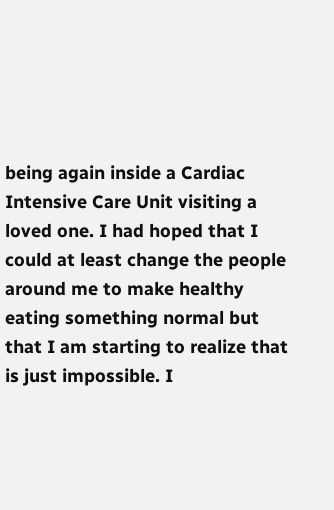being again inside a Cardiac Intensive Care Unit visiting a loved one. I had hoped that I could at least change the people around me to make healthy eating something normal but that I am starting to realize that is just impossible. I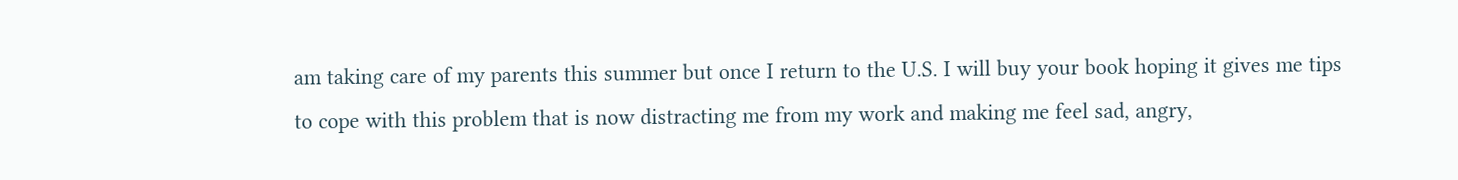am taking care of my parents this summer but once I return to the U.S. I will buy your book hoping it gives me tips to cope with this problem that is now distracting me from my work and making me feel sad, angry,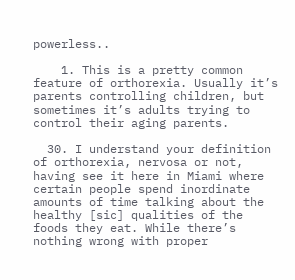powerless..

    1. This is a pretty common feature of orthorexia. Usually it’s parents controlling children, but sometimes it’s adults trying to control their aging parents.

  30. I understand your definition of orthorexia, nervosa or not, having see it here in Miami where certain people spend inordinate amounts of time talking about the healthy [sic] qualities of the foods they eat. While there’s nothing wrong with proper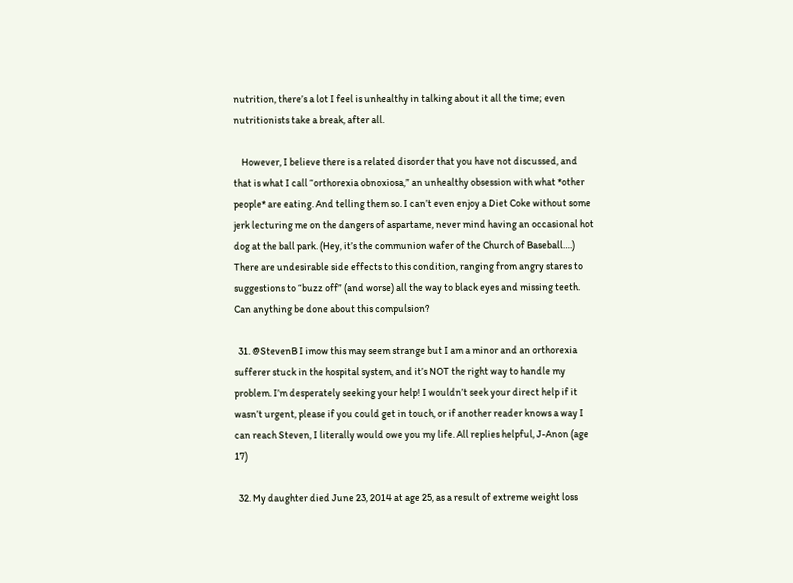nutrition, there’s a lot I feel is unhealthy in talking about it all the time; even nutritionists take a break, after all.

    However, I believe there is a related disorder that you have not discussed, and that is what I call “orthorexia obnoxiosa,” an unhealthy obsession with what *other people* are eating. And telling them so. I can’t even enjoy a Diet Coke without some jerk lecturing me on the dangers of aspartame, never mind having an occasional hot dog at the ball park. (Hey, it’s the communion wafer of the Church of Baseball….) There are undesirable side effects to this condition, ranging from angry stares to suggestions to “buzz off” (and worse) all the way to black eyes and missing teeth. Can anything be done about this compulsion?

  31. @StevenB I imow this may seem strange but I am a minor and an orthorexia sufferer stuck in the hospital system, and it’s NOT the right way to handle my problem. I’m desperately seeking your help! I wouldn’t seek your direct help if it wasn’t urgent, please if you could get in touch, or if another reader knows a way I can reach Steven, I literally would owe you my life. All replies helpful, J-Anon (age 17)

  32. My daughter died June 23, 2014 at age 25, as a result of extreme weight loss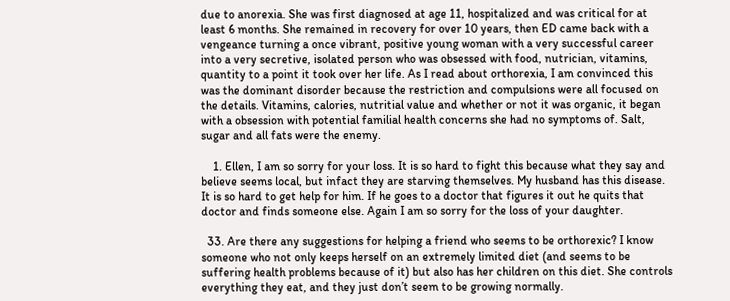due to anorexia. She was first diagnosed at age 11, hospitalized and was critical for at least 6 months. She remained in recovery for over 10 years, then ED came back with a vengeance turning a once vibrant, positive young woman with a very successful career into a very secretive, isolated person who was obsessed with food, nutrician, vitamins, quantity to a point it took over her life. As I read about orthorexia, I am convinced this was the dominant disorder because the restriction and compulsions were all focused on the details. Vitamins, calories, nutritial value and whether or not it was organic, it began with a obsession with potential familial health concerns she had no symptoms of. Salt, sugar and all fats were the enemy.

    1. Ellen, I am so sorry for your loss. It is so hard to fight this because what they say and believe seems local, but infact they are starving themselves. My husband has this disease. It is so hard to get help for him. If he goes to a doctor that figures it out he quits that doctor and finds someone else. Again I am so sorry for the loss of your daughter.

  33. Are there any suggestions for helping a friend who seems to be orthorexic? I know someone who not only keeps herself on an extremely limited diet (and seems to be suffering health problems because of it) but also has her children on this diet. She controls everything they eat, and they just don’t seem to be growing normally.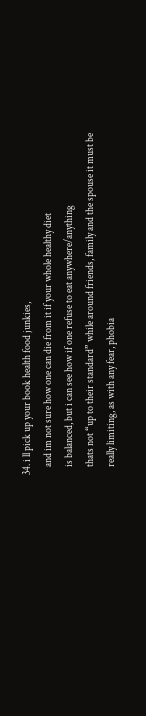34. i ll pick up your book health food junkies,
    and im not sure how one can die from it if your whole healthy diet
    is balanced, but i can see how if one refuse to eat anywhere/anything
    thats not “up to their standard” while around friends, family and the spouse it must be
    really limiting, as with any fear, phobia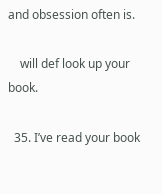and obsession often is.

    will def look up your book.

  35. I’ve read your book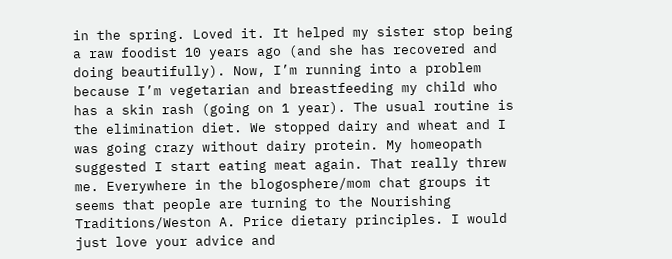in the spring. Loved it. It helped my sister stop being a raw foodist 10 years ago (and she has recovered and doing beautifully). Now, I’m running into a problem because I’m vegetarian and breastfeeding my child who has a skin rash (going on 1 year). The usual routine is the elimination diet. We stopped dairy and wheat and I was going crazy without dairy protein. My homeopath suggested I start eating meat again. That really threw me. Everywhere in the blogosphere/mom chat groups it seems that people are turning to the Nourishing Traditions/Weston A. Price dietary principles. I would just love your advice and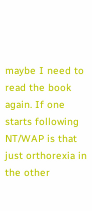maybe I need to read the book again. If one starts following NT/WAP is that just orthorexia in the other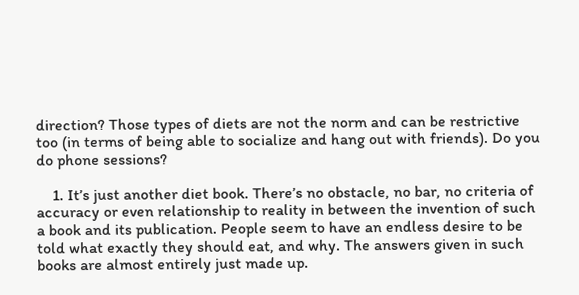direction? Those types of diets are not the norm and can be restrictive too (in terms of being able to socialize and hang out with friends). Do you do phone sessions?

    1. It’s just another diet book. There’s no obstacle, no bar, no criteria of accuracy or even relationship to reality in between the invention of such a book and its publication. People seem to have an endless desire to be told what exactly they should eat, and why. The answers given in such books are almost entirely just made up.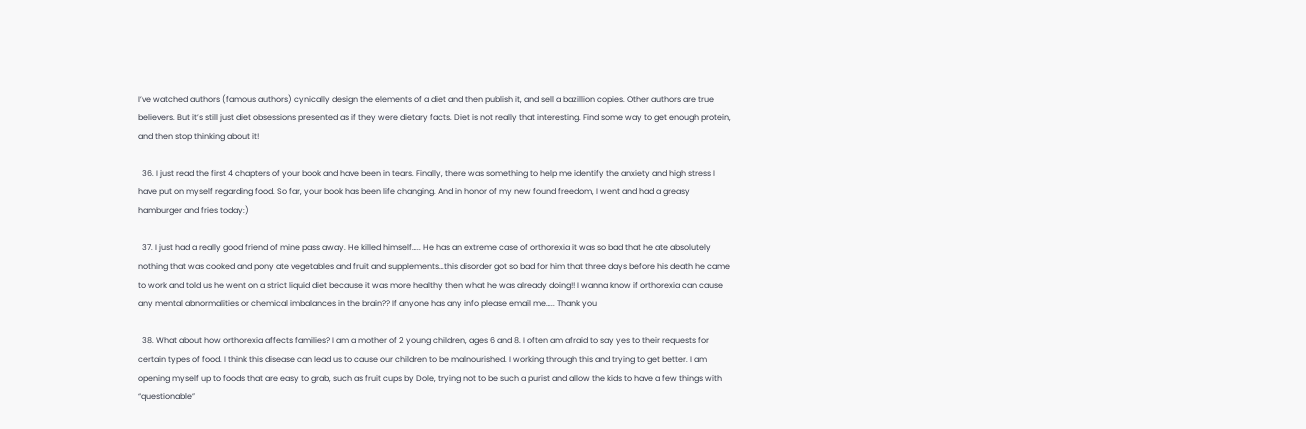I’ve watched authors (famous authors) cynically design the elements of a diet and then publish it, and sell a bazillion copies. Other authors are true believers. But it’s still just diet obsessions presented as if they were dietary facts. Diet is not really that interesting. Find some way to get enough protein, and then stop thinking about it!

  36. I just read the first 4 chapters of your book and have been in tears. Finally, there was something to help me identify the anxiety and high stress I have put on myself regarding food. So far, your book has been life changing. And in honor of my new found freedom, I went and had a greasy hamburger and fries today:)

  37. I just had a really good friend of mine pass away. He killed himself….. He has an extreme case of orthorexia it was so bad that he ate absolutely nothing that was cooked and pony ate vegetables and fruit and supplements…this disorder got so bad for him that three days before his death he came to work and told us he went on a strict liquid diet because it was more healthy then what he was already doing!! I wanna know if orthorexia can cause any mental abnormalities or chemical imbalances in the brain?? If anyone has any info please email me….. Thank you

  38. What about how orthorexia affects families? I am a mother of 2 young children, ages 6 and 8. I often am afraid to say yes to their requests for certain types of food. I think this disease can lead us to cause our children to be malnourished. I working through this and trying to get better. I am opening myself up to foods that are easy to grab, such as fruit cups by Dole, trying not to be such a purist and allow the kids to have a few things with “questionable”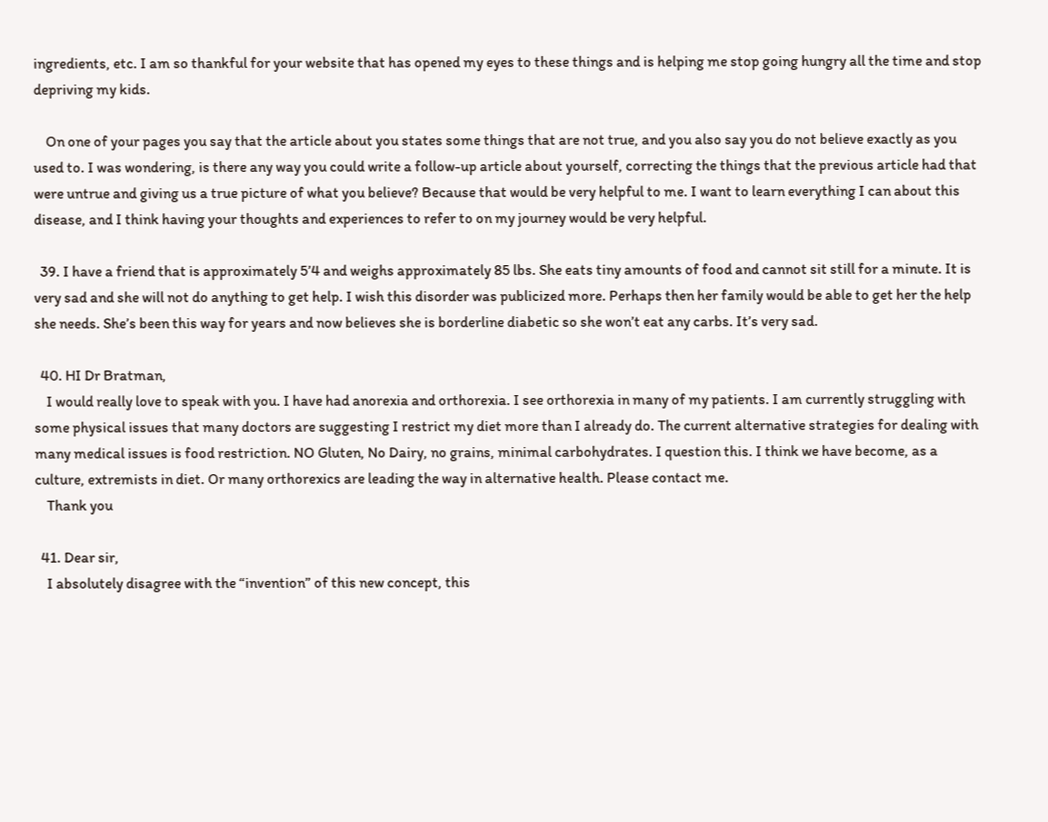ingredients, etc. I am so thankful for your website that has opened my eyes to these things and is helping me stop going hungry all the time and stop depriving my kids.

    On one of your pages you say that the article about you states some things that are not true, and you also say you do not believe exactly as you used to. I was wondering, is there any way you could write a follow-up article about yourself, correcting the things that the previous article had that were untrue and giving us a true picture of what you believe? Because that would be very helpful to me. I want to learn everything I can about this disease, and I think having your thoughts and experiences to refer to on my journey would be very helpful.

  39. I have a friend that is approximately 5’4 and weighs approximately 85 lbs. She eats tiny amounts of food and cannot sit still for a minute. It is very sad and she will not do anything to get help. I wish this disorder was publicized more. Perhaps then her family would be able to get her the help she needs. She’s been this way for years and now believes she is borderline diabetic so she won’t eat any carbs. It’s very sad.

  40. HI Dr Bratman,
    I would really love to speak with you. I have had anorexia and orthorexia. I see orthorexia in many of my patients. I am currently struggling with some physical issues that many doctors are suggesting I restrict my diet more than I already do. The current alternative strategies for dealing with many medical issues is food restriction. NO Gluten, No Dairy, no grains, minimal carbohydrates. I question this. I think we have become, as a culture, extremists in diet. Or many orthorexics are leading the way in alternative health. Please contact me.
    Thank you

  41. Dear sir,
    I absolutely disagree with the “invention” of this new concept, this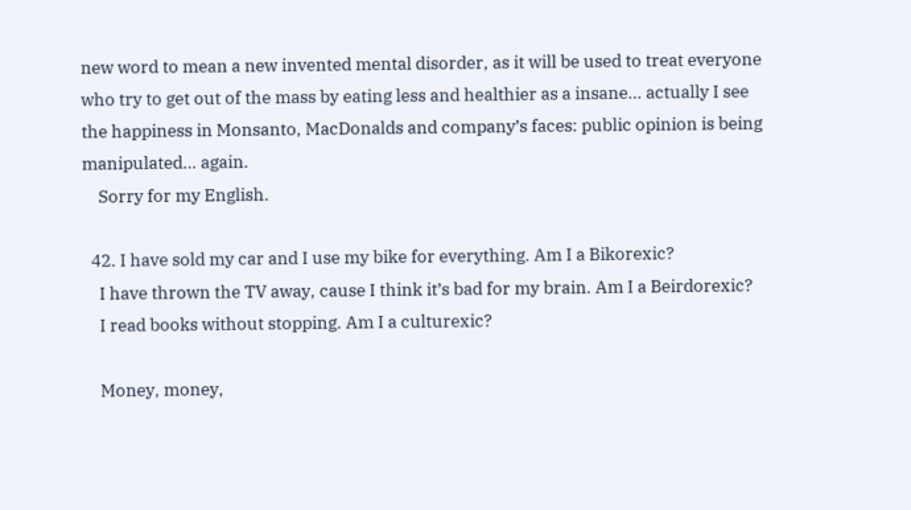new word to mean a new invented mental disorder, as it will be used to treat everyone who try to get out of the mass by eating less and healthier as a insane… actually I see the happiness in Monsanto, MacDonalds and company’s faces: public opinion is being manipulated… again.
    Sorry for my English.

  42. I have sold my car and I use my bike for everything. Am I a Bikorexic?
    I have thrown the TV away, cause I think it’s bad for my brain. Am I a Beirdorexic?
    I read books without stopping. Am I a culturexic?

    Money, money,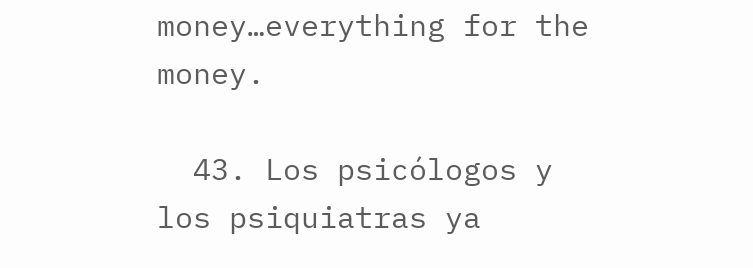money…everything for the money.

  43. Los psicólogos y los psiquiatras ya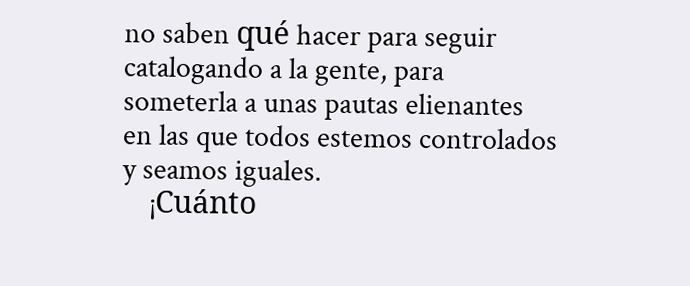no saben qué hacer para seguir catalogando a la gente, para someterla a unas pautas elienantes en las que todos estemos controlados y seamos iguales.
    ¡Cuánto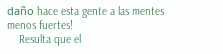daño hace esta gente a las mentes menos fuertes!
    Resulta que el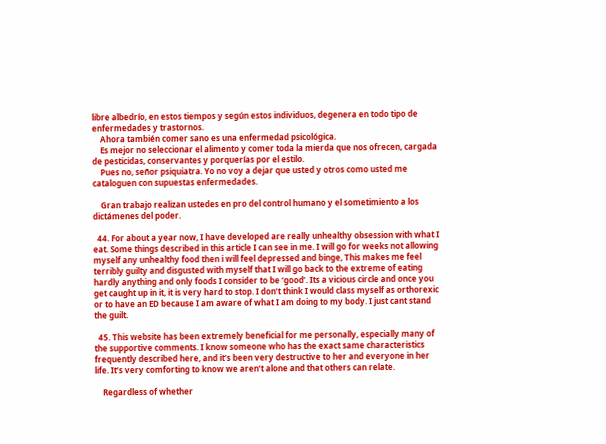libre albedrío, en estos tiempos y según estos individuos, degenera en todo tipo de enfermedades y trastornos.
    Ahora también comer sano es una enfermedad psicológica.
    Es mejor no seleccionar el alimento y comer toda la mierda que nos ofrecen, cargada de pesticidas, conservantes y porquerías por el estilo.
    Pues no, señor psiquiatra. Yo no voy a dejar que usted y otros como usted me cataloguen con supuestas enfermedades.

    Gran trabajo realizan ustedes en pro del control humano y el sometimiento a los dictámenes del poder.

  44. For about a year now, I have developed are really unhealthy obsession with what I eat. Some things described in this article I can see in me. I will go for weeks not allowing myself any unhealthy food then i will feel depressed and binge, This makes me feel terribly guilty and disgusted with myself that I will go back to the extreme of eating hardly anything and only foods I consider to be ‘good’. Its a vicious circle and once you get caught up in it, it is very hard to stop. I don’t think I would class myself as orthorexic or to have an ED because I am aware of what I am doing to my body. I just cant stand the guilt.

  45. This website has been extremely beneficial for me personally, especially many of the supportive comments. I know someone who has the exact same characteristics frequently described here, and it’s been very destructive to her and everyone in her life. It’s very comforting to know we aren’t alone and that others can relate.

    Regardless of whether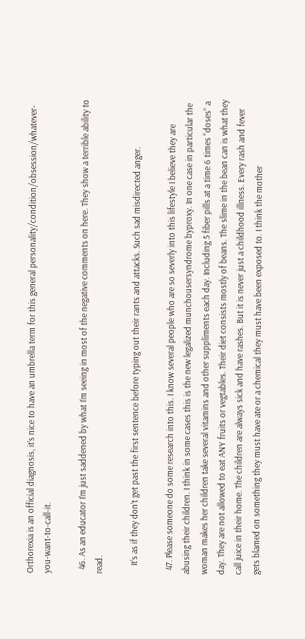Orthorexia is an official diagnosis, it’s nice to have an umbrella term for this general personality/condition/obsession/whatever-you-want-to-call-it.

  46. As an educator I’m just saddened by what I’m seeing in most of the negative comments on here. They show a terrible ability to read.

    It’s as if they don’t get past the first sentence before typing out their rants and attacks. Such sad misdirected anger.

  47. Please someone do some research into this. I know several people who are so severly into this lifestyle I believe they are abusing their children. I think in some cases this is the new legalized munchousersyndrome byproxy. In one case in particular the woman makes her children take several vitamins and other suppliments each day. Including 5 fiber pills at a time 6 times “doses” a day. They are not allowed to eat ANY fruits or vegtables. Their diet consists mostly of beans. The slime in the bean can is what they call juice in their home. The children are always sick and have rashes. But it is never just a childhood illness. Every rash and fever gets blamed on something they must have ate or a chemical they must have been exposed to. I think the mother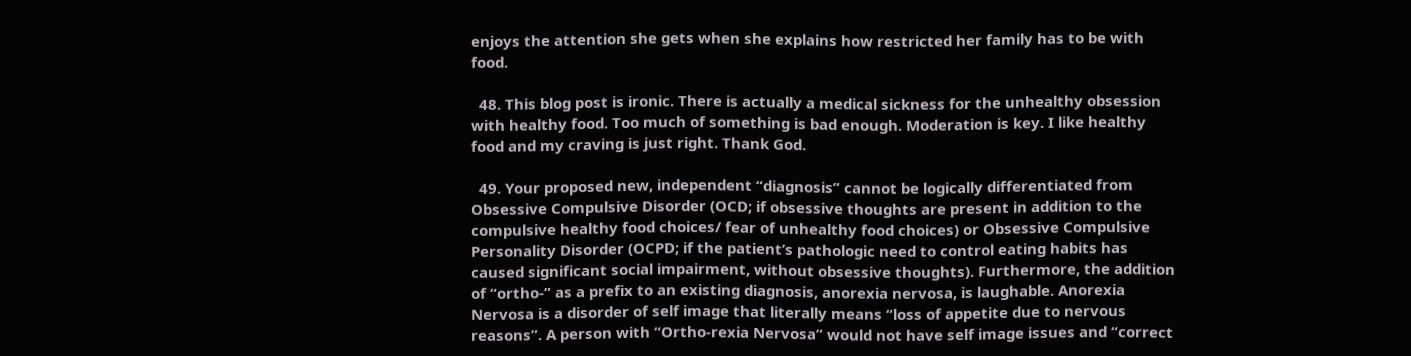enjoys the attention she gets when she explains how restricted her family has to be with food.

  48. This blog post is ironic. There is actually a medical sickness for the unhealthy obsession with healthy food. Too much of something is bad enough. Moderation is key. I like healthy food and my craving is just right. Thank God.

  49. Your proposed new, independent “diagnosis” cannot be logically differentiated from Obsessive Compulsive Disorder (OCD; if obsessive thoughts are present in addition to the compulsive healthy food choices/ fear of unhealthy food choices) or Obsessive Compulsive Personality Disorder (OCPD; if the patient’s pathologic need to control eating habits has caused significant social impairment, without obsessive thoughts). Furthermore, the addition of “ortho-” as a prefix to an existing diagnosis, anorexia nervosa, is laughable. Anorexia Nervosa is a disorder of self image that literally means “loss of appetite due to nervous reasons”. A person with “Ortho-rexia Nervosa” would not have self image issues and “correct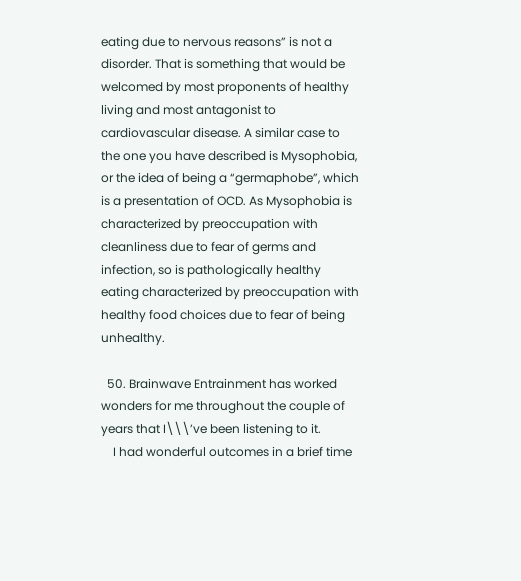eating due to nervous reasons” is not a disorder. That is something that would be welcomed by most proponents of healthy living and most antagonist to cardiovascular disease. A similar case to the one you have described is Mysophobia, or the idea of being a “germaphobe”, which is a presentation of OCD. As Mysophobia is characterized by preoccupation with cleanliness due to fear of germs and infection, so is pathologically healthy eating characterized by preoccupation with healthy food choices due to fear of being unhealthy.

  50. Brainwave Entrainment has worked wonders for me throughout the couple of years that I\\\’ve been listening to it.
    I had wonderful outcomes in a brief time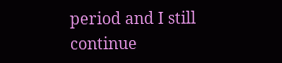period and I still continue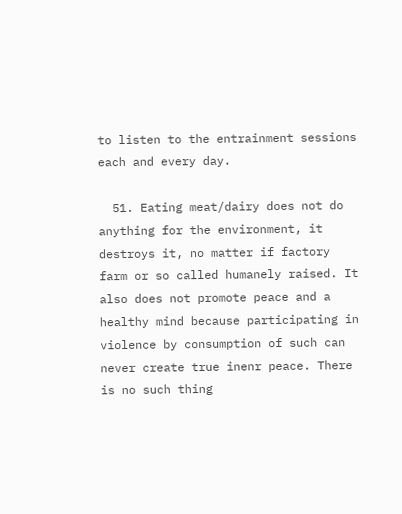to listen to the entrainment sessions each and every day.

  51. Eating meat/dairy does not do anything for the environment, it destroys it, no matter if factory farm or so called humanely raised. It also does not promote peace and a healthy mind because participating in violence by consumption of such can never create true inenr peace. There is no such thing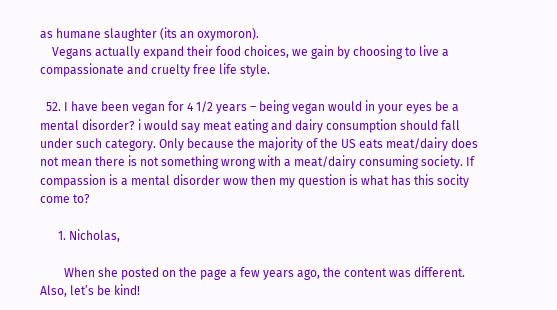as humane slaughter (its an oxymoron).
    Vegans actually expand their food choices, we gain by choosing to live a compassionate and cruelty free life style.

  52. I have been vegan for 4 1/2 years – being vegan would in your eyes be a mental disorder? i would say meat eating and dairy consumption should fall under such category. Only because the majority of the US eats meat/dairy does not mean there is not something wrong with a meat/dairy consuming society. If compassion is a mental disorder wow then my question is what has this socity come to?

      1. Nicholas,

        When she posted on the page a few years ago, the content was different. Also, let’s be kind!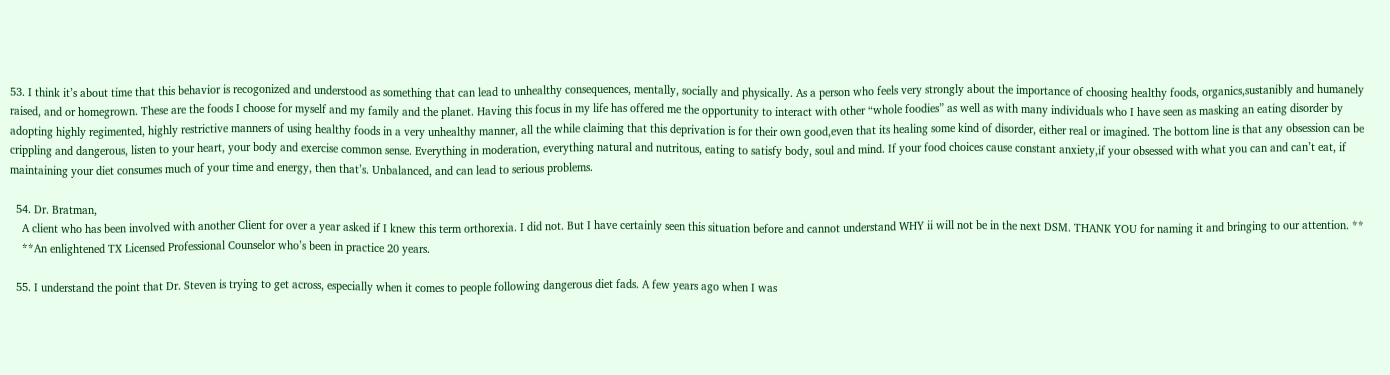53. I think it’s about time that this behavior is recogonized and understood as something that can lead to unhealthy consequences, mentally, socially and physically. As a person who feels very strongly about the importance of choosing healthy foods, organics,sustanibly and humanely raised, and or homegrown. These are the foods I choose for myself and my family and the planet. Having this focus in my life has offered me the opportunity to interact with other “whole foodies” as well as with many individuals who I have seen as masking an eating disorder by adopting highly regimented, highly restrictive manners of using healthy foods in a very unhealthy manner, all the while claiming that this deprivation is for their own good,even that its healing some kind of disorder, either real or imagined. The bottom line is that any obsession can be crippling and dangerous, listen to your heart, your body and exercise common sense. Everything in moderation, everything natural and nutritous, eating to satisfy body, soul and mind. If your food choices cause constant anxiety,if your obsessed with what you can and can’t eat, if maintaining your diet consumes much of your time and energy, then that’s. Unbalanced, and can lead to serious problems.

  54. Dr. Bratman,
    A client who has been involved with another Client for over a year asked if I knew this term orthorexia. I did not. But I have certainly seen this situation before and cannot understand WHY ii will not be in the next DSM. THANK YOU for naming it and bringing to our attention. **
    **An enlightened TX Licensed Professional Counselor who’s been in practice 20 years.

  55. I understand the point that Dr. Steven is trying to get across, especially when it comes to people following dangerous diet fads. A few years ago when I was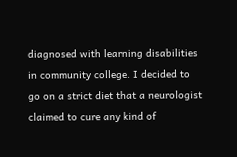diagnosed with learning disabilities in community college. I decided to go on a strict diet that a neurologist claimed to cure any kind of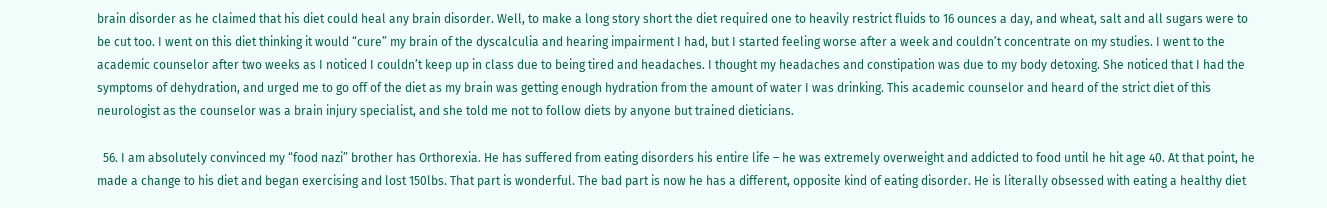brain disorder as he claimed that his diet could heal any brain disorder. Well, to make a long story short the diet required one to heavily restrict fluids to 16 ounces a day, and wheat, salt and all sugars were to be cut too. I went on this diet thinking it would “cure” my brain of the dyscalculia and hearing impairment I had, but I started feeling worse after a week and couldn’t concentrate on my studies. I went to the academic counselor after two weeks as I noticed I couldn’t keep up in class due to being tired and headaches. I thought my headaches and constipation was due to my body detoxing. She noticed that I had the symptoms of dehydration, and urged me to go off of the diet as my brain was getting enough hydration from the amount of water I was drinking. This academic counselor and heard of the strict diet of this neurologist as the counselor was a brain injury specialist, and she told me not to follow diets by anyone but trained dieticians.

  56. I am absolutely convinced my “food nazi” brother has Orthorexia. He has suffered from eating disorders his entire life – he was extremely overweight and addicted to food until he hit age 40. At that point, he made a change to his diet and began exercising and lost 150lbs. That part is wonderful. The bad part is now he has a different, opposite kind of eating disorder. He is literally obsessed with eating a healthy diet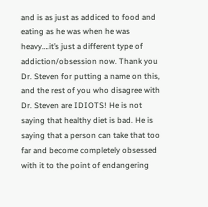and is as just as addiced to food and eating as he was when he was heavy….it’s just a different type of addiction/obsession now. Thank you Dr. Steven for putting a name on this, and the rest of you who disagree with Dr. Steven are IDIOTS! He is not saying that healthy diet is bad. He is saying that a person can take that too far and become completely obsessed with it to the point of endangering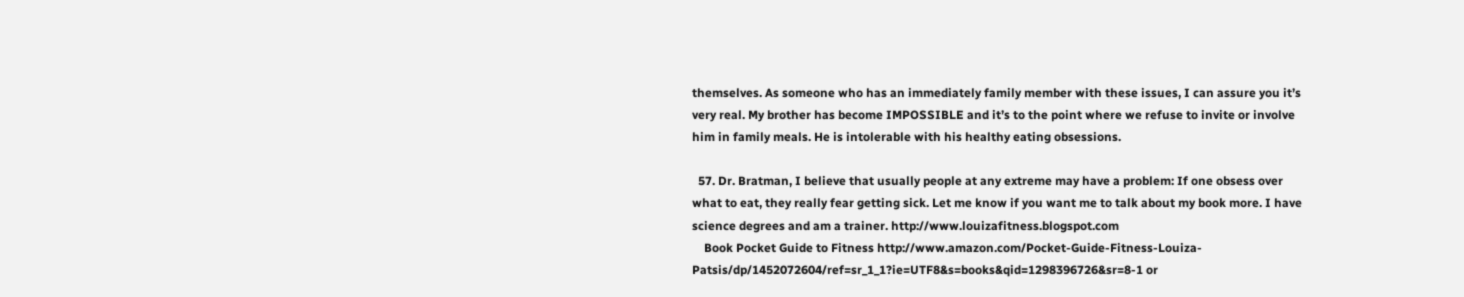themselves. As someone who has an immediately family member with these issues, I can assure you it’s very real. My brother has become IMPOSSIBLE and it’s to the point where we refuse to invite or involve him in family meals. He is intolerable with his healthy eating obsessions.

  57. Dr. Bratman, I believe that usually people at any extreme may have a problem: If one obsess over what to eat, they really fear getting sick. Let me know if you want me to talk about my book more. I have science degrees and am a trainer. http://www.louizafitness.blogspot.com
    Book Pocket Guide to Fitness http://www.amazon.com/Pocket-Guide-Fitness-Louiza-Patsis/dp/1452072604/ref=sr_1_1?ie=UTF8&s=books&qid=1298396726&sr=8-1 or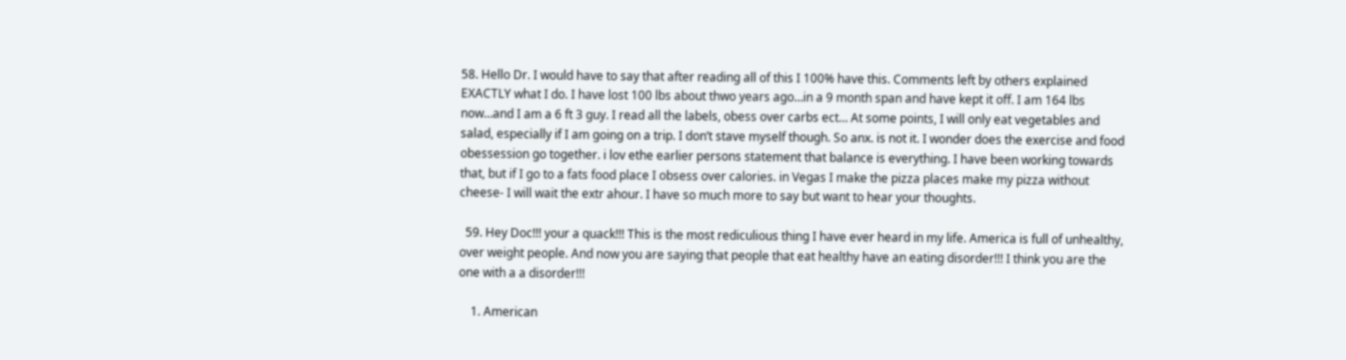58. Hello Dr. I would have to say that after reading all of this I 100% have this. Comments left by others explained EXACTLY what I do. I have lost 100 lbs about thwo years ago…in a 9 month span and have kept it off. I am 164 lbs now…and I am a 6 ft 3 guy. I read all the labels, obess over carbs ect… At some points, I will only eat vegetables and salad, especially if I am going on a trip. I don’t stave myself though. So anx. is not it. I wonder does the exercise and food obessession go together. i lov ethe earlier persons statement that balance is everything. I have been working towards that, but if I go to a fats food place I obsess over calories. in Vegas I make the pizza places make my pizza without cheese- I will wait the extr ahour. I have so much more to say but want to hear your thoughts.

  59. Hey Doc!!! your a quack!!! This is the most rediculious thing I have ever heard in my life. America is full of unhealthy, over weight people. And now you are saying that people that eat healthy have an eating disorder!!! I think you are the one with a a disorder!!!

    1. American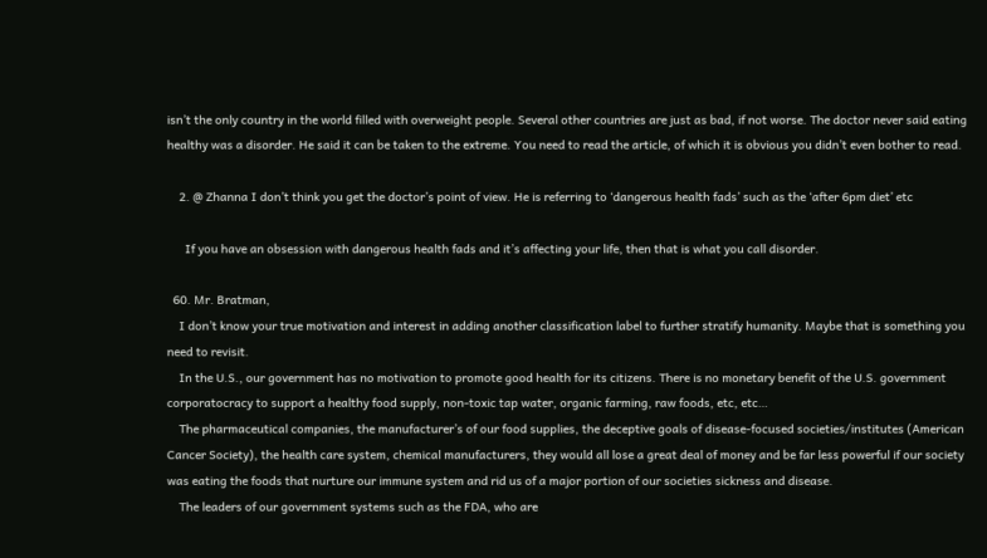isn’t the only country in the world filled with overweight people. Several other countries are just as bad, if not worse. The doctor never said eating healthy was a disorder. He said it can be taken to the extreme. You need to read the article, of which it is obvious you didn’t even bother to read.

    2. @ Zhanna I don’t think you get the doctor’s point of view. He is referring to ‘dangerous health fads’ such as the ‘after 6pm diet’ etc

      If you have an obsession with dangerous health fads and it’s affecting your life, then that is what you call disorder.

  60. Mr. Bratman,
    I don’t know your true motivation and interest in adding another classification label to further stratify humanity. Maybe that is something you need to revisit.
    In the U.S., our government has no motivation to promote good health for its citizens. There is no monetary benefit of the U.S. government corporatocracy to support a healthy food supply, non-toxic tap water, organic farming, raw foods, etc, etc…
    The pharmaceutical companies, the manufacturer’s of our food supplies, the deceptive goals of disease-focused societies/institutes (American Cancer Society), the health care system, chemical manufacturers, they would all lose a great deal of money and be far less powerful if our society was eating the foods that nurture our immune system and rid us of a major portion of our societies sickness and disease.
    The leaders of our government systems such as the FDA, who are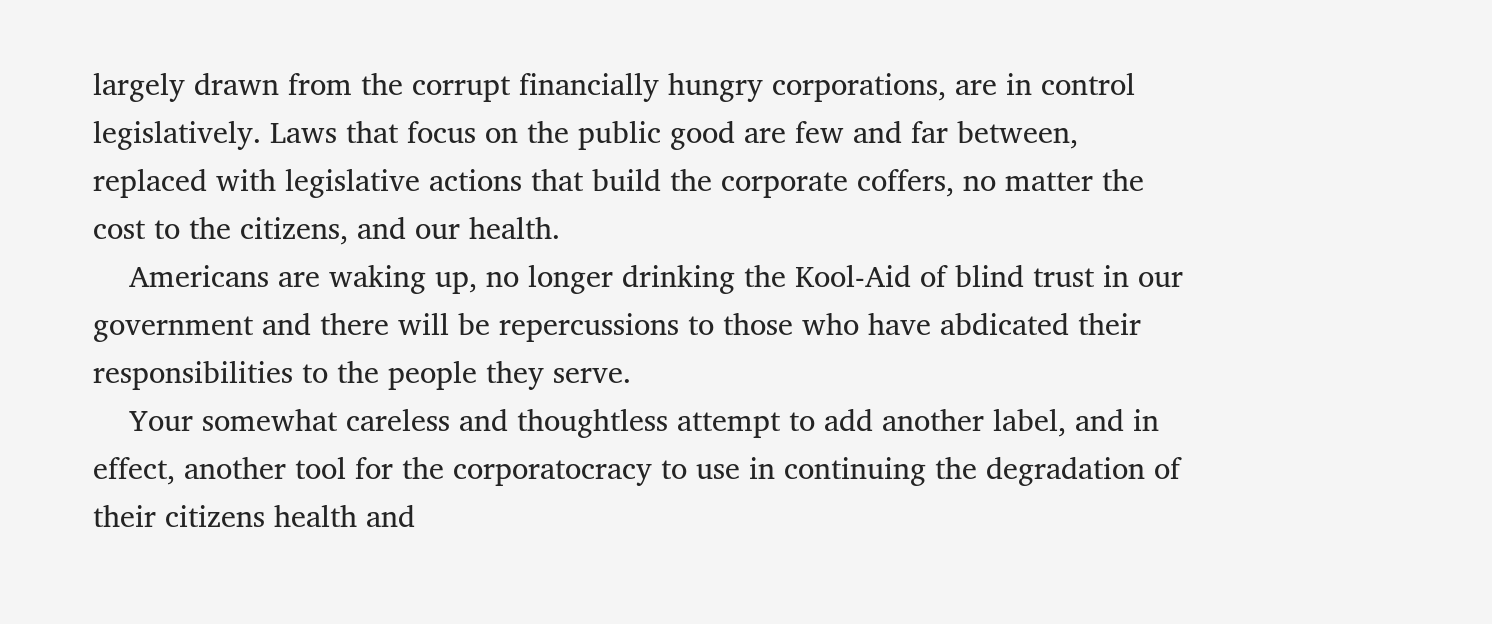largely drawn from the corrupt financially hungry corporations, are in control legislatively. Laws that focus on the public good are few and far between, replaced with legislative actions that build the corporate coffers, no matter the cost to the citizens, and our health.
    Americans are waking up, no longer drinking the Kool-Aid of blind trust in our government and there will be repercussions to those who have abdicated their responsibilities to the people they serve.
    Your somewhat careless and thoughtless attempt to add another label, and in effect, another tool for the corporatocracy to use in continuing the degradation of their citizens health and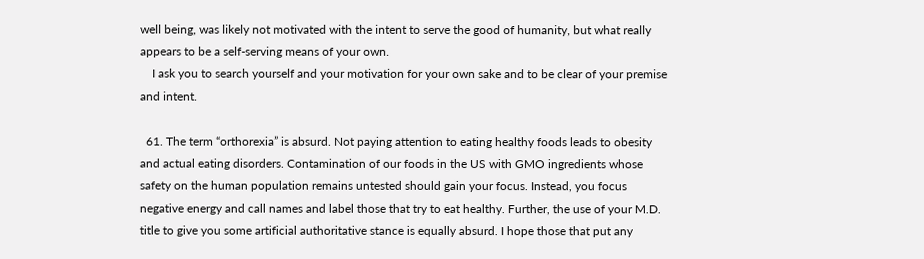well being, was likely not motivated with the intent to serve the good of humanity, but what really appears to be a self-serving means of your own.
    I ask you to search yourself and your motivation for your own sake and to be clear of your premise and intent.

  61. The term “orthorexia” is absurd. Not paying attention to eating healthy foods leads to obesity and actual eating disorders. Contamination of our foods in the US with GMO ingredients whose safety on the human population remains untested should gain your focus. Instead, you focus negative energy and call names and label those that try to eat healthy. Further, the use of your M.D. title to give you some artificial authoritative stance is equally absurd. I hope those that put any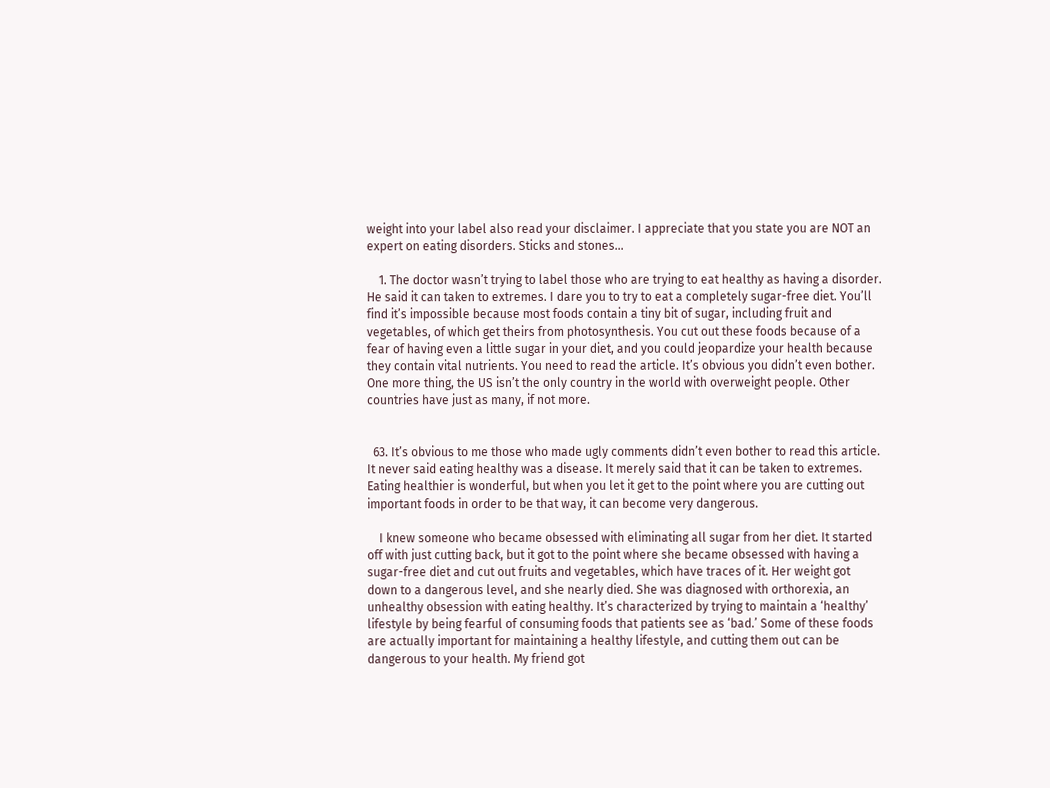weight into your label also read your disclaimer. I appreciate that you state you are NOT an expert on eating disorders. Sticks and stones…

    1. The doctor wasn’t trying to label those who are trying to eat healthy as having a disorder. He said it can taken to extremes. I dare you to try to eat a completely sugar-free diet. You’ll find it’s impossible because most foods contain a tiny bit of sugar, including fruit and vegetables, of which get theirs from photosynthesis. You cut out these foods because of a fear of having even a little sugar in your diet, and you could jeopardize your health because they contain vital nutrients. You need to read the article. It’s obvious you didn’t even bother. One more thing, the US isn’t the only country in the world with overweight people. Other countries have just as many, if not more.


  63. It’s obvious to me those who made ugly comments didn’t even bother to read this article. It never said eating healthy was a disease. It merely said that it can be taken to extremes. Eating healthier is wonderful, but when you let it get to the point where you are cutting out important foods in order to be that way, it can become very dangerous.

    I knew someone who became obsessed with eliminating all sugar from her diet. It started off with just cutting back, but it got to the point where she became obsessed with having a sugar-free diet and cut out fruits and vegetables, which have traces of it. Her weight got down to a dangerous level, and she nearly died. She was diagnosed with orthorexia, an unhealthy obsession with eating healthy. It’s characterized by trying to maintain a ‘healthy’ lifestyle by being fearful of consuming foods that patients see as ‘bad.’ Some of these foods are actually important for maintaining a healthy lifestyle, and cutting them out can be dangerous to your health. My friend got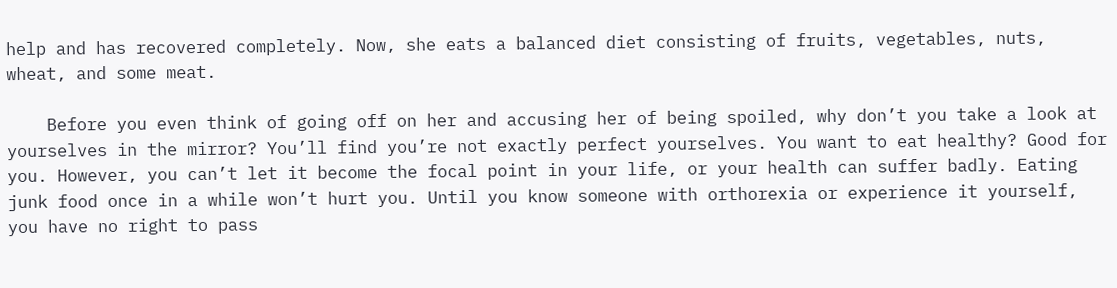help and has recovered completely. Now, she eats a balanced diet consisting of fruits, vegetables, nuts, wheat, and some meat.

    Before you even think of going off on her and accusing her of being spoiled, why don’t you take a look at yourselves in the mirror? You’ll find you’re not exactly perfect yourselves. You want to eat healthy? Good for you. However, you can’t let it become the focal point in your life, or your health can suffer badly. Eating junk food once in a while won’t hurt you. Until you know someone with orthorexia or experience it yourself, you have no right to pass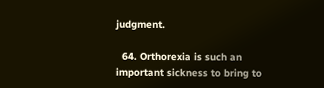judgment.

  64. Orthorexia is such an important sickness to bring to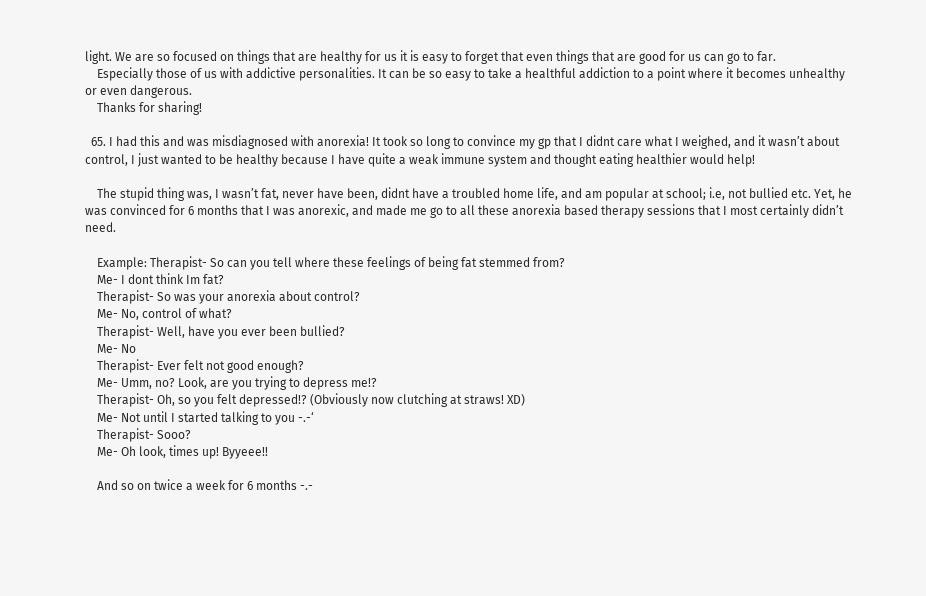light. We are so focused on things that are healthy for us it is easy to forget that even things that are good for us can go to far.
    Especially those of us with addictive personalities. It can be so easy to take a healthful addiction to a point where it becomes unhealthy or even dangerous.
    Thanks for sharing!

  65. I had this and was misdiagnosed with anorexia! It took so long to convince my gp that I didnt care what I weighed, and it wasn’t about control, I just wanted to be healthy because I have quite a weak immune system and thought eating healthier would help!

    The stupid thing was, I wasn’t fat, never have been, didnt have a troubled home life, and am popular at school; i.e, not bullied etc. Yet, he was convinced for 6 months that I was anorexic, and made me go to all these anorexia based therapy sessions that I most certainly didn’t need.

    Example: Therapist- So can you tell where these feelings of being fat stemmed from?
    Me- I dont think Im fat?
    Therapist- So was your anorexia about control?
    Me- No, control of what?
    Therapist- Well, have you ever been bullied?
    Me- No
    Therapist- Ever felt not good enough?
    Me- Umm, no? Look, are you trying to depress me!?
    Therapist- Oh, so you felt depressed!? (Obviously now clutching at straws! XD)
    Me- Not until I started talking to you -.-‘
    Therapist- Sooo?
    Me- Oh look, times up! Byyeee!!

    And so on twice a week for 6 months -.-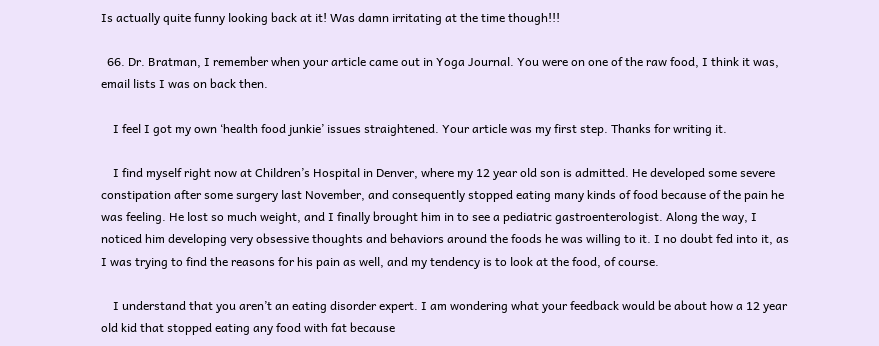Is actually quite funny looking back at it! Was damn irritating at the time though!!!

  66. Dr. Bratman, I remember when your article came out in Yoga Journal. You were on one of the raw food, I think it was, email lists I was on back then.

    I feel I got my own ‘health food junkie’ issues straightened. Your article was my first step. Thanks for writing it.

    I find myself right now at Children’s Hospital in Denver, where my 12 year old son is admitted. He developed some severe constipation after some surgery last November, and consequently stopped eating many kinds of food because of the pain he was feeling. He lost so much weight, and I finally brought him in to see a pediatric gastroenterologist. Along the way, I noticed him developing very obsessive thoughts and behaviors around the foods he was willing to it. I no doubt fed into it, as I was trying to find the reasons for his pain as well, and my tendency is to look at the food, of course.

    I understand that you aren’t an eating disorder expert. I am wondering what your feedback would be about how a 12 year old kid that stopped eating any food with fat because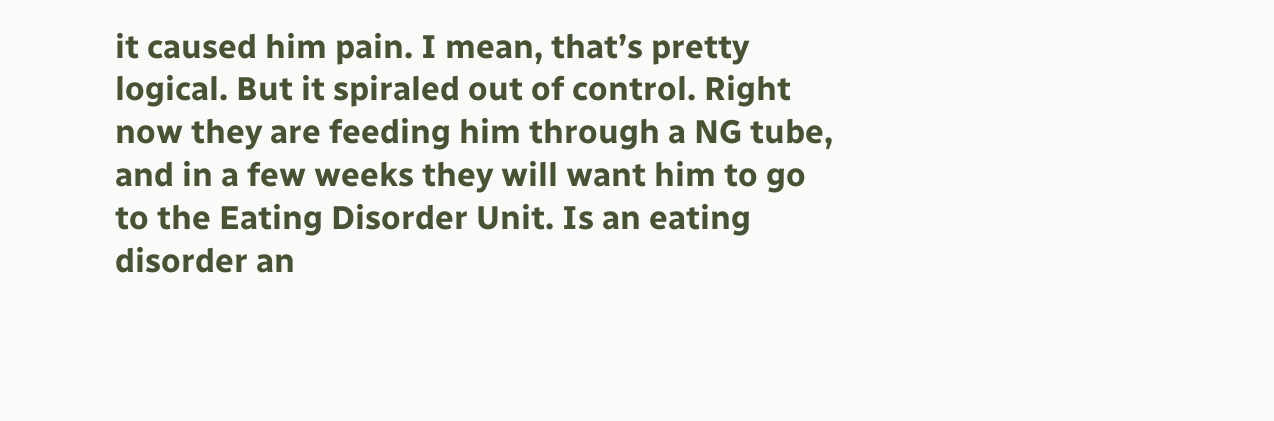it caused him pain. I mean, that’s pretty logical. But it spiraled out of control. Right now they are feeding him through a NG tube, and in a few weeks they will want him to go to the Eating Disorder Unit. Is an eating disorder an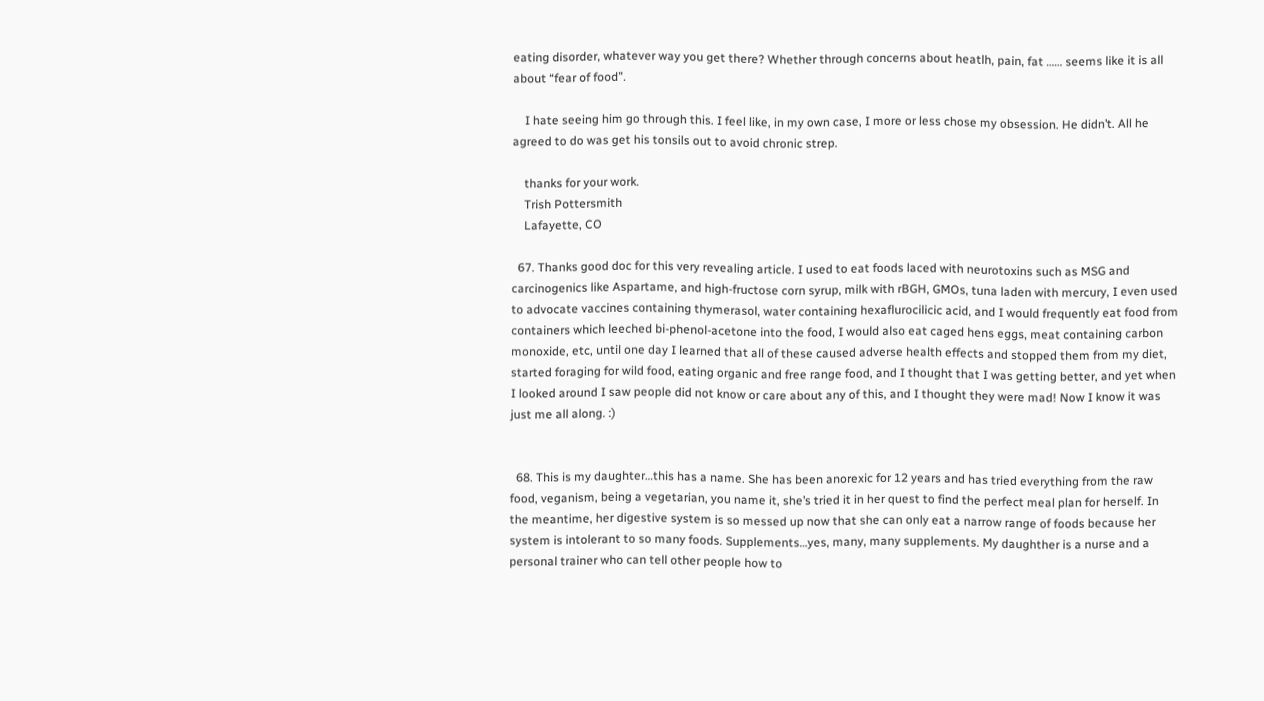eating disorder, whatever way you get there? Whether through concerns about heatlh, pain, fat …… seems like it is all about “fear of food”.

    I hate seeing him go through this. I feel like, in my own case, I more or less chose my obsession. He didn’t. All he agreed to do was get his tonsils out to avoid chronic strep.

    thanks for your work.
    Trish Pottersmith
    Lafayette, CO

  67. Thanks good doc for this very revealing article. I used to eat foods laced with neurotoxins such as MSG and carcinogenics like Aspartame, and high-fructose corn syrup, milk with rBGH, GMOs, tuna laden with mercury, I even used to advocate vaccines containing thymerasol, water containing hexaflurocilicic acid, and I would frequently eat food from containers which leeched bi-phenol-acetone into the food, I would also eat caged hens eggs, meat containing carbon monoxide, etc, until one day I learned that all of these caused adverse health effects and stopped them from my diet, started foraging for wild food, eating organic and free range food, and I thought that I was getting better, and yet when I looked around I saw people did not know or care about any of this, and I thought they were mad! Now I know it was just me all along. :)


  68. This is my daughter…this has a name. She has been anorexic for 12 years and has tried everything from the raw food, veganism, being a vegetarian, you name it, she’s tried it in her quest to find the perfect meal plan for herself. In the meantime, her digestive system is so messed up now that she can only eat a narrow range of foods because her system is intolerant to so many foods. Supplements…yes, many, many supplements. My daughther is a nurse and a personal trainer who can tell other people how to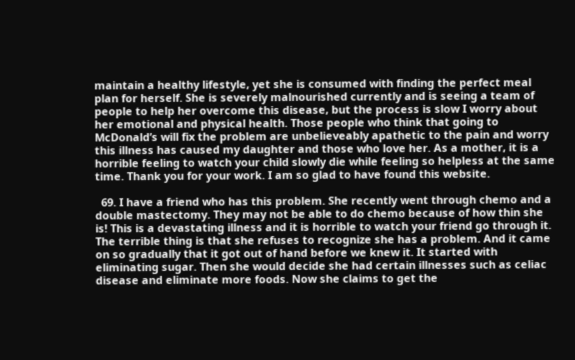maintain a healthy lifestyle, yet she is consumed with finding the perfect meal plan for herself. She is severely malnourished currently and is seeing a team of people to help her overcome this disease, but the process is slow I worry about her emotional and physical health. Those people who think that going to McDonald’s will fix the problem are unbelieveably apathetic to the pain and worry this illness has caused my daughter and those who love her. As a mother, it is a horrible feeling to watch your child slowly die while feeling so helpless at the same time. Thank you for your work. I am so glad to have found this website.

  69. I have a friend who has this problem. She recently went through chemo and a double mastectomy. They may not be able to do chemo because of how thin she is! This is a devastating illness and it is horrible to watch your friend go through it. The terrible thing is that she refuses to recognize she has a problem. And it came on so gradually that it got out of hand before we knew it. It started with eliminating sugar. Then she would decide she had certain illnesses such as celiac disease and eliminate more foods. Now she claims to get the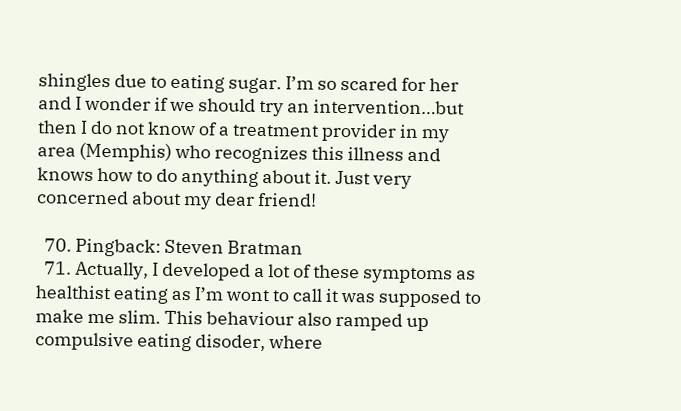shingles due to eating sugar. I’m so scared for her and I wonder if we should try an intervention…but then I do not know of a treatment provider in my area (Memphis) who recognizes this illness and knows how to do anything about it. Just very concerned about my dear friend!

  70. Pingback: Steven Bratman
  71. Actually, I developed a lot of these symptoms as healthist eating as I’m wont to call it was supposed to make me slim. This behaviour also ramped up compulsive eating disoder, where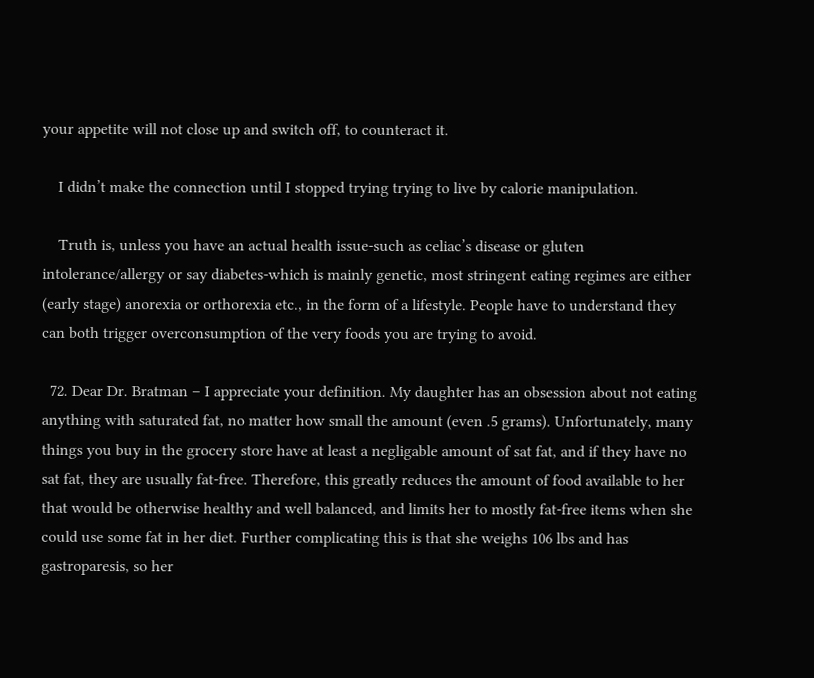your appetite will not close up and switch off, to counteract it.

    I didn’t make the connection until I stopped trying trying to live by calorie manipulation.

    Truth is, unless you have an actual health issue-such as celiac’s disease or gluten intolerance/allergy or say diabetes-which is mainly genetic, most stringent eating regimes are either (early stage) anorexia or orthorexia etc., in the form of a lifestyle. People have to understand they can both trigger overconsumption of the very foods you are trying to avoid.

  72. Dear Dr. Bratman – I appreciate your definition. My daughter has an obsession about not eating anything with saturated fat, no matter how small the amount (even .5 grams). Unfortunately, many things you buy in the grocery store have at least a negligable amount of sat fat, and if they have no sat fat, they are usually fat-free. Therefore, this greatly reduces the amount of food available to her that would be otherwise healthy and well balanced, and limits her to mostly fat-free items when she could use some fat in her diet. Further complicating this is that she weighs 106 lbs and has gastroparesis, so her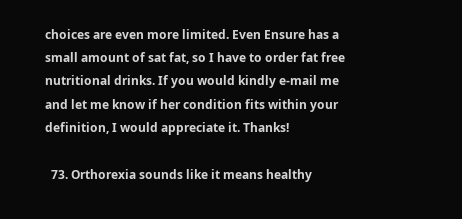choices are even more limited. Even Ensure has a small amount of sat fat, so I have to order fat free nutritional drinks. If you would kindly e-mail me and let me know if her condition fits within your definition, I would appreciate it. Thanks!

  73. Orthorexia sounds like it means healthy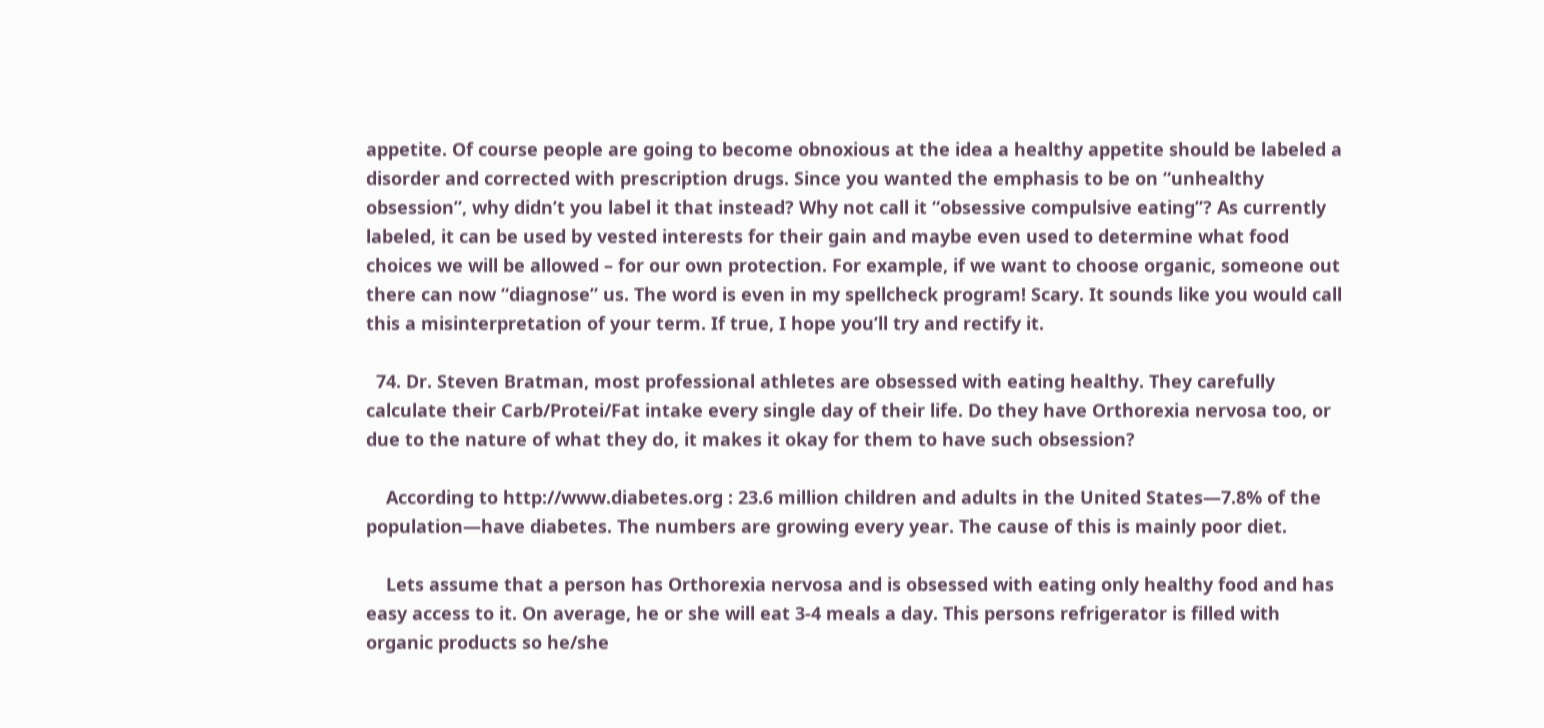appetite. Of course people are going to become obnoxious at the idea a healthy appetite should be labeled a disorder and corrected with prescription drugs. Since you wanted the emphasis to be on “unhealthy obsession”, why didn’t you label it that instead? Why not call it “obsessive compulsive eating”? As currently labeled, it can be used by vested interests for their gain and maybe even used to determine what food choices we will be allowed – for our own protection. For example, if we want to choose organic, someone out there can now “diagnose” us. The word is even in my spellcheck program! Scary. It sounds like you would call this a misinterpretation of your term. If true, I hope you’ll try and rectify it.

  74. Dr. Steven Bratman, most professional athletes are obsessed with eating healthy. They carefully calculate their Carb/Protei/Fat intake every single day of their life. Do they have Orthorexia nervosa too, or due to the nature of what they do, it makes it okay for them to have such obsession?

    According to http://www.diabetes.org : 23.6 million children and adults in the United States—7.8% of the population—have diabetes. The numbers are growing every year. The cause of this is mainly poor diet.

    Lets assume that a person has Orthorexia nervosa and is obsessed with eating only healthy food and has easy access to it. On average, he or she will eat 3-4 meals a day. This persons refrigerator is filled with organic products so he/she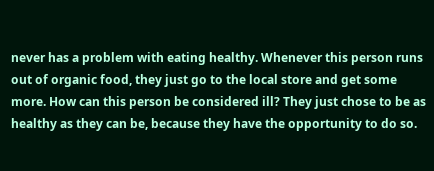never has a problem with eating healthy. Whenever this person runs out of organic food, they just go to the local store and get some more. How can this person be considered ill? They just chose to be as healthy as they can be, because they have the opportunity to do so.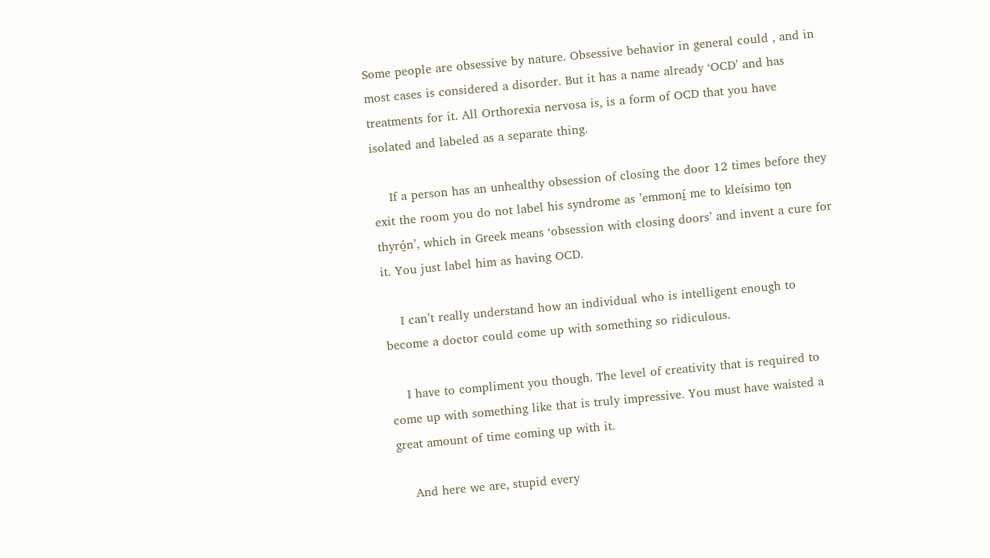Some people are obsessive by nature. Obsessive behavior in general could , and in most cases is considered a disorder. But it has a name already ‘OCD’ and has treatments for it. All Orthorexia nervosa is, is a form of OCD that you have isolated and labeled as a separate thing.

    If a person has an unhealthy obsession of closing the door 12 times before they exit the room you do not label his syndrome as ’emmoní̱ me to kleísimo to̱n thyró̱n’, which in Greek means ‘obsession with closing doors’ and invent a cure for it. You just label him as having OCD.

    I can’t really understand how an individual who is intelligent enough to become a doctor could come up with something so ridiculous.

    I have to compliment you though. The level of creativity that is required to come up with something like that is truly impressive. You must have waisted a great amount of time coming up with it.

    And here we are, stupid every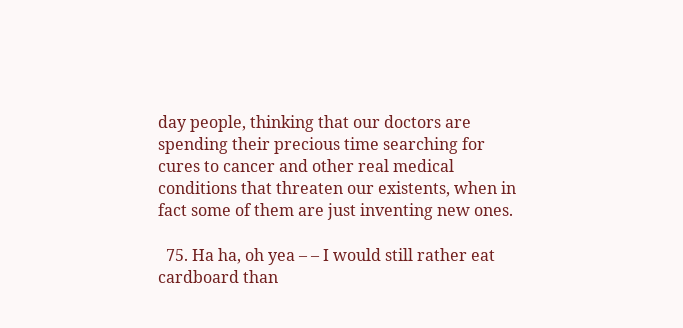day people, thinking that our doctors are spending their precious time searching for cures to cancer and other real medical conditions that threaten our existents, when in fact some of them are just inventing new ones.

  75. Ha ha, oh yea – – I would still rather eat cardboard than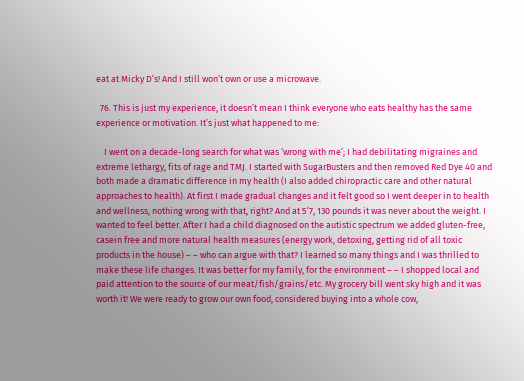eat at Micky D’s! And I still won’t own or use a microwave.

  76. This is just my experience, it doesn’t mean I think everyone who eats healthy has the same experience or motivation. It’s just what happened to me:

    I went on a decade-long search for what was ‘wrong with me’; I had debilitating migraines and extreme lethargy, fits of rage and TMJ. I started with SugarBusters and then removed Red Dye 40 and both made a dramatic difference in my health (I also added chiropractic care and other natural approaches to health). At first I made gradual changes and it felt good so I went deeper in to health and wellness, nothing wrong with that, right? And at 5’7, 130 pounds it was never about the weight. I wanted to feel better. After I had a child diagnosed on the autistic spectrum we added gluten-free, casein free and more natural health measures (energy work, detoxing, getting rid of all toxic products in the house) – – who can argue with that? I learned so many things and I was thrilled to make these life changes. It was better for my family, for the environment – – I shopped local and paid attention to the source of our meat/fish/grains/etc. My grocery bill went sky high and it was worth it! We were ready to grow our own food, considered buying into a whole cow,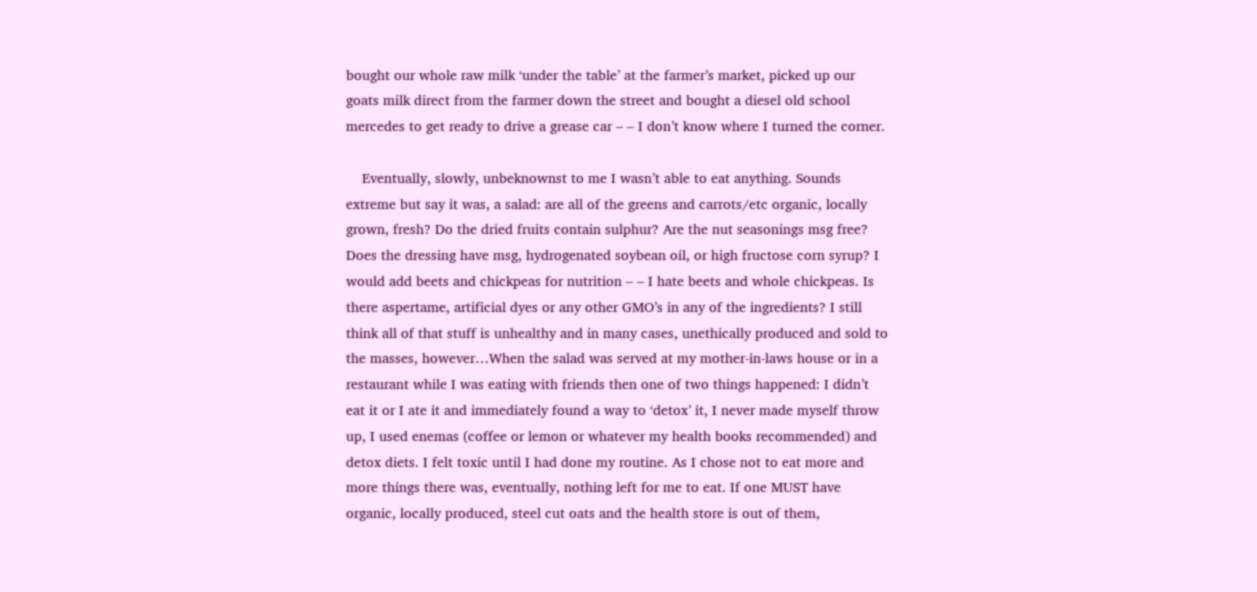bought our whole raw milk ‘under the table’ at the farmer’s market, picked up our goats milk direct from the farmer down the street and bought a diesel old school mercedes to get ready to drive a grease car – – I don’t know where I turned the corner.

    Eventually, slowly, unbeknownst to me I wasn’t able to eat anything. Sounds extreme but say it was, a salad: are all of the greens and carrots/etc organic, locally grown, fresh? Do the dried fruits contain sulphur? Are the nut seasonings msg free? Does the dressing have msg, hydrogenated soybean oil, or high fructose corn syrup? I would add beets and chickpeas for nutrition – – I hate beets and whole chickpeas. Is there aspertame, artificial dyes or any other GMO’s in any of the ingredients? I still think all of that stuff is unhealthy and in many cases, unethically produced and sold to the masses, however…When the salad was served at my mother-in-laws house or in a restaurant while I was eating with friends then one of two things happened: I didn’t eat it or I ate it and immediately found a way to ‘detox’ it, I never made myself throw up, I used enemas (coffee or lemon or whatever my health books recommended) and detox diets. I felt toxic until I had done my routine. As I chose not to eat more and more things there was, eventually, nothing left for me to eat. If one MUST have organic, locally produced, steel cut oats and the health store is out of them,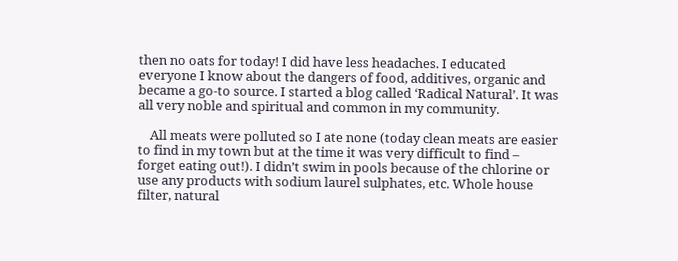then no oats for today! I did have less headaches. I educated everyone I know about the dangers of food, additives, organic and became a go-to source. I started a blog called ‘Radical Natural’. It was all very noble and spiritual and common in my community.

    All meats were polluted so I ate none (today clean meats are easier to find in my town but at the time it was very difficult to find – forget eating out!). I didn’t swim in pools because of the chlorine or use any products with sodium laurel sulphates, etc. Whole house filter, natural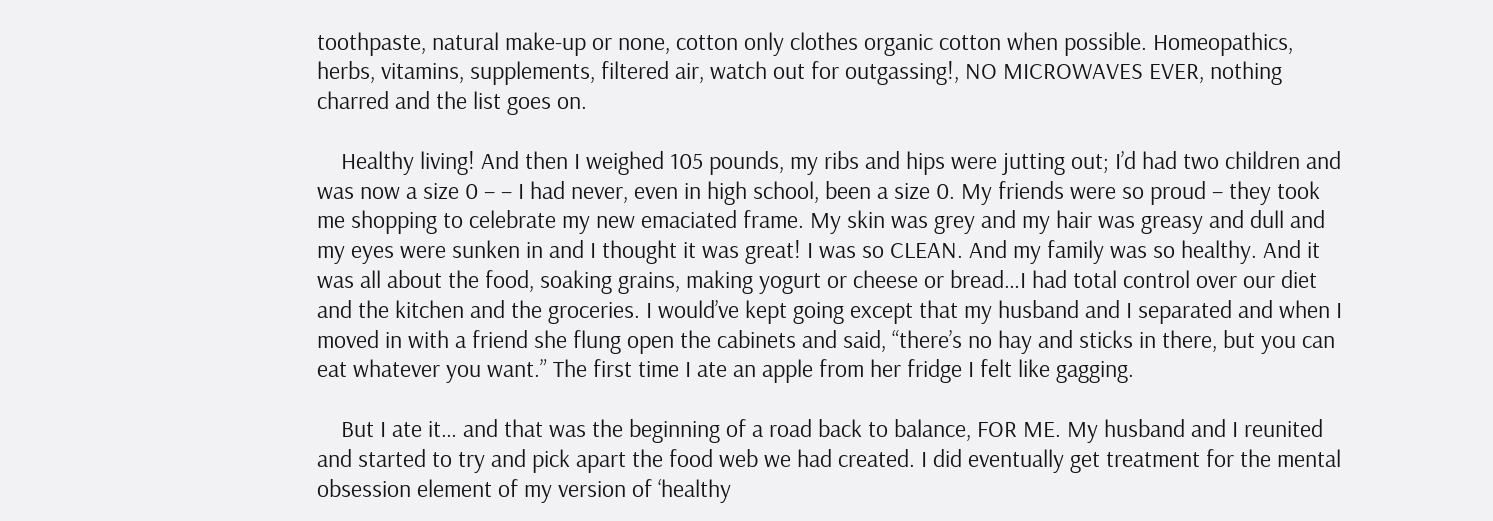toothpaste, natural make-up or none, cotton only clothes organic cotton when possible. Homeopathics, herbs, vitamins, supplements, filtered air, watch out for outgassing!, NO MICROWAVES EVER, nothing charred and the list goes on.

    Healthy living! And then I weighed 105 pounds, my ribs and hips were jutting out; I’d had two children and was now a size 0 – – I had never, even in high school, been a size 0. My friends were so proud – they took me shopping to celebrate my new emaciated frame. My skin was grey and my hair was greasy and dull and my eyes were sunken in and I thought it was great! I was so CLEAN. And my family was so healthy. And it was all about the food, soaking grains, making yogurt or cheese or bread…I had total control over our diet and the kitchen and the groceries. I would’ve kept going except that my husband and I separated and when I moved in with a friend she flung open the cabinets and said, “there’s no hay and sticks in there, but you can eat whatever you want.” The first time I ate an apple from her fridge I felt like gagging.

    But I ate it… and that was the beginning of a road back to balance, FOR ME. My husband and I reunited and started to try and pick apart the food web we had created. I did eventually get treatment for the mental obsession element of my version of ‘healthy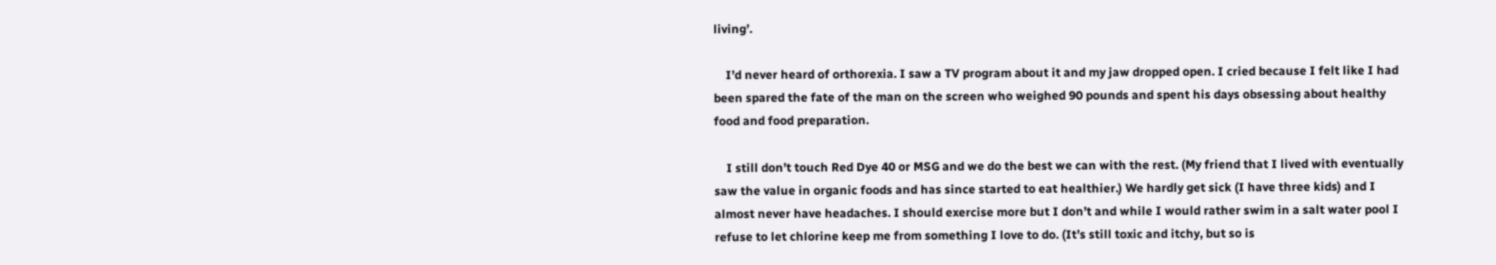living’.

    I’d never heard of orthorexia. I saw a TV program about it and my jaw dropped open. I cried because I felt like I had been spared the fate of the man on the screen who weighed 90 pounds and spent his days obsessing about healthy food and food preparation.

    I still don’t touch Red Dye 40 or MSG and we do the best we can with the rest. (My friend that I lived with eventually saw the value in organic foods and has since started to eat healthier.) We hardly get sick (I have three kids) and I almost never have headaches. I should exercise more but I don’t and while I would rather swim in a salt water pool I refuse to let chlorine keep me from something I love to do. (It’s still toxic and itchy, but so is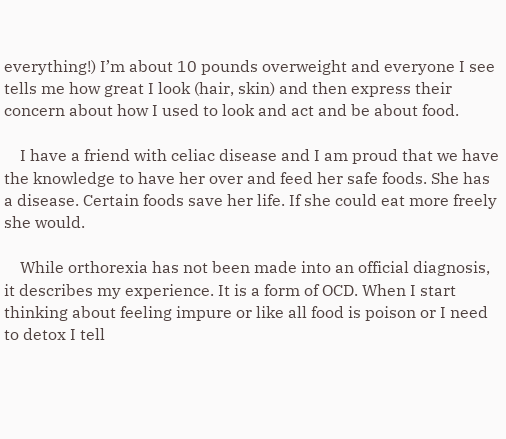everything!) I’m about 10 pounds overweight and everyone I see tells me how great I look (hair, skin) and then express their concern about how I used to look and act and be about food.

    I have a friend with celiac disease and I am proud that we have the knowledge to have her over and feed her safe foods. She has a disease. Certain foods save her life. If she could eat more freely she would.

    While orthorexia has not been made into an official diagnosis, it describes my experience. It is a form of OCD. When I start thinking about feeling impure or like all food is poison or I need to detox I tell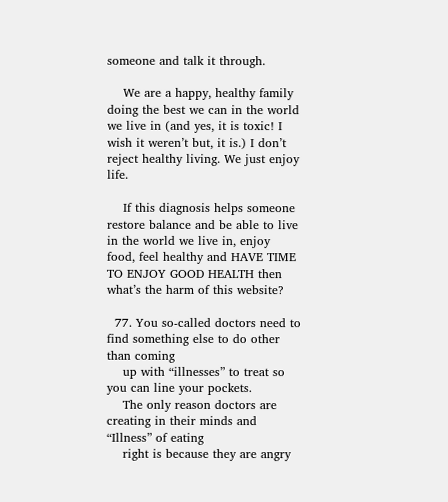someone and talk it through.

    We are a happy, healthy family doing the best we can in the world we live in (and yes, it is toxic! I wish it weren’t but, it is.) I don’t reject healthy living. We just enjoy life.

    If this diagnosis helps someone restore balance and be able to live in the world we live in, enjoy food, feel healthy and HAVE TIME TO ENJOY GOOD HEALTH then what’s the harm of this website?

  77. You so-called doctors need to find something else to do other than coming
    up with “illnesses” to treat so you can line your pockets.
    The only reason doctors are creating in their minds and “Illness” of eating
    right is because they are angry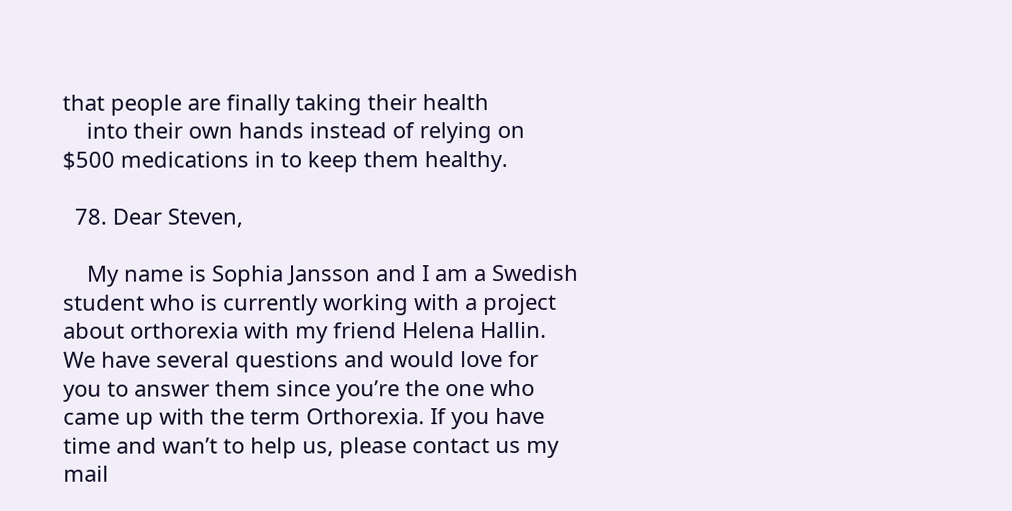that people are finally taking their health
    into their own hands instead of relying on $500 medications in to keep them healthy.

  78. Dear Steven,

    My name is Sophia Jansson and I am a Swedish student who is currently working with a project about orthorexia with my friend Helena Hallin. We have several questions and would love for you to answer them since you’re the one who came up with the term Orthorexia. If you have time and wan’t to help us, please contact us my mail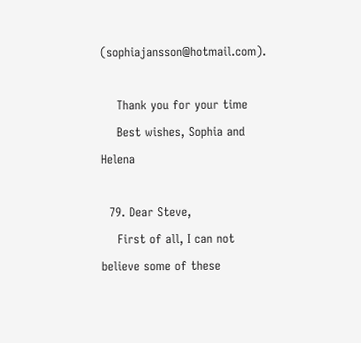(sophiajansson@hotmail.com).

    Thank you for your time
    Best wishes, Sophia and Helena

  79. Dear Steve,
    First of all, I can not believe some of these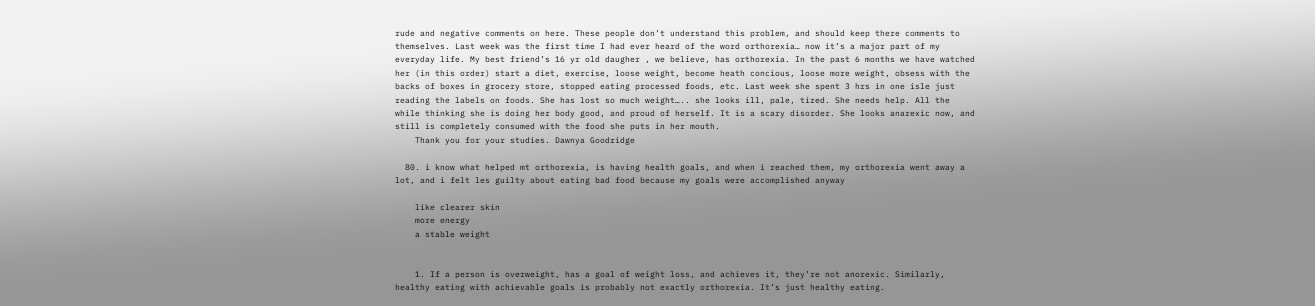rude and negative comments on here. These people don’t understand this problem, and should keep there comments to themselves. Last week was the first time I had ever heard of the word orthorexia… now it’s a major part of my everyday life. My best friend’s 16 yr old daugher , we believe, has orthorexia. In the past 6 months we have watched her (in this order) start a diet, exercise, loose weight, become heath concious, loose more weight, obsess with the backs of boxes in grocery store, stopped eating processed foods, etc. Last week she spent 3 hrs in one isle just reading the labels on foods. She has lost so much weight….. she looks ill, pale, tired. She needs help. All the while thinking she is doing her body good, and proud of herself. It is a scary disorder. She looks anarexic now, and still is completely consumed with the food she puts in her mouth.
    Thank you for your studies. Dawnya Goodridge

  80. i know what helped mt orthorexia, is having health goals, and when i reached them, my orthorexia went away a lot, and i felt les guilty about eating bad food because my goals were accomplished anyway

    like clearer skin
    more energy
    a stable weight


    1. If a person is overweight, has a goal of weight loss, and achieves it, they’re not anorexic. Similarly, healthy eating with achievable goals is probably not exactly orthorexia. It’s just healthy eating.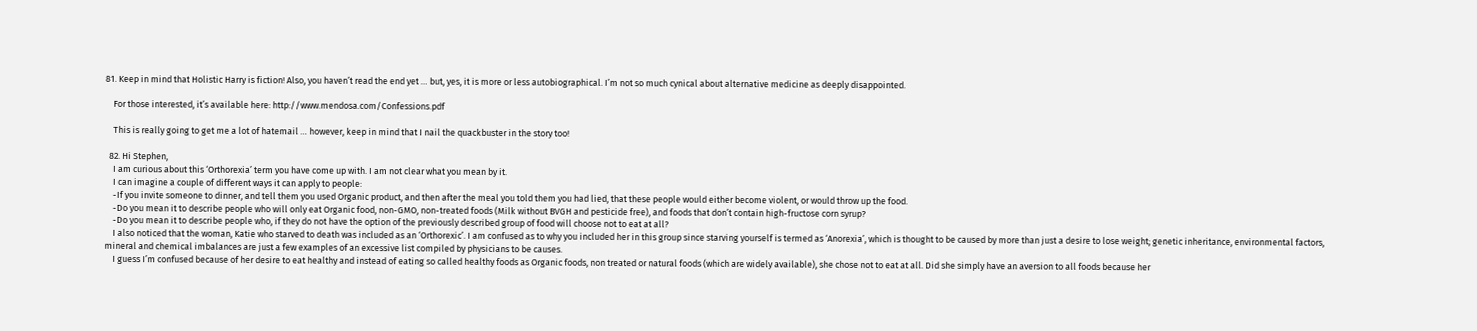81. Keep in mind that Holistic Harry is fiction! Also, you haven’t read the end yet … but, yes, it is more or less autobiographical. I’m not so much cynical about alternative medicine as deeply disappointed.

    For those interested, it’s available here: http://www.mendosa.com/Confessions.pdf

    This is really going to get me a lot of hatemail … however, keep in mind that I nail the quackbuster in the story too!

  82. Hi Stephen,
    I am curious about this ‘Orthorexia’ term you have come up with. I am not clear what you mean by it.
    I can imagine a couple of different ways it can apply to people:
    -If you invite someone to dinner, and tell them you used Organic product, and then after the meal you told them you had lied, that these people would either become violent, or would throw up the food.
    -Do you mean it to describe people who will only eat Organic food, non-GMO, non-treated foods (Milk without BVGH and pesticide free), and foods that don’t contain high-fructose corn syrup?
    -Do you mean it to describe people who, if they do not have the option of the previously described group of food will choose not to eat at all?
    I also noticed that the woman, Katie who starved to death was included as an ‘Orthorexic’. I am confused as to why you included her in this group since starving yourself is termed as ‘Anorexia’, which is thought to be caused by more than just a desire to lose weight; genetic inheritance, environmental factors, mineral and chemical imbalances are just a few examples of an excessive list compiled by physicians to be causes.
    I guess I’m confused because of her desire to eat healthy and instead of eating so called healthy foods as Organic foods, non treated or natural foods (which are widely available), she chose not to eat at all. Did she simply have an aversion to all foods because her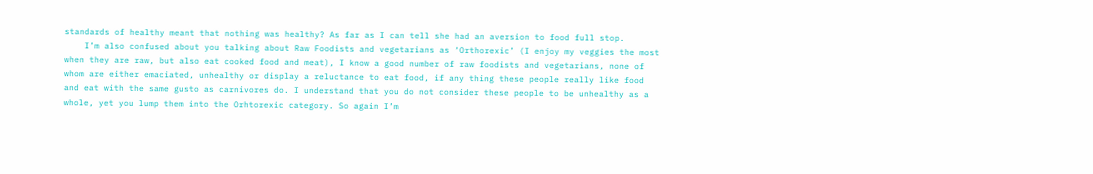standards of healthy meant that nothing was healthy? As far as I can tell she had an aversion to food full stop.
    I’m also confused about you talking about Raw Foodists and vegetarians as ‘Orthorexic’ (I enjoy my veggies the most when they are raw, but also eat cooked food and meat), I know a good number of raw foodists and vegetarians, none of whom are either emaciated, unhealthy or display a reluctance to eat food, if any thing these people really like food and eat with the same gusto as carnivores do. I understand that you do not consider these people to be unhealthy as a whole, yet you lump them into the Orhtorexic category. So again I’m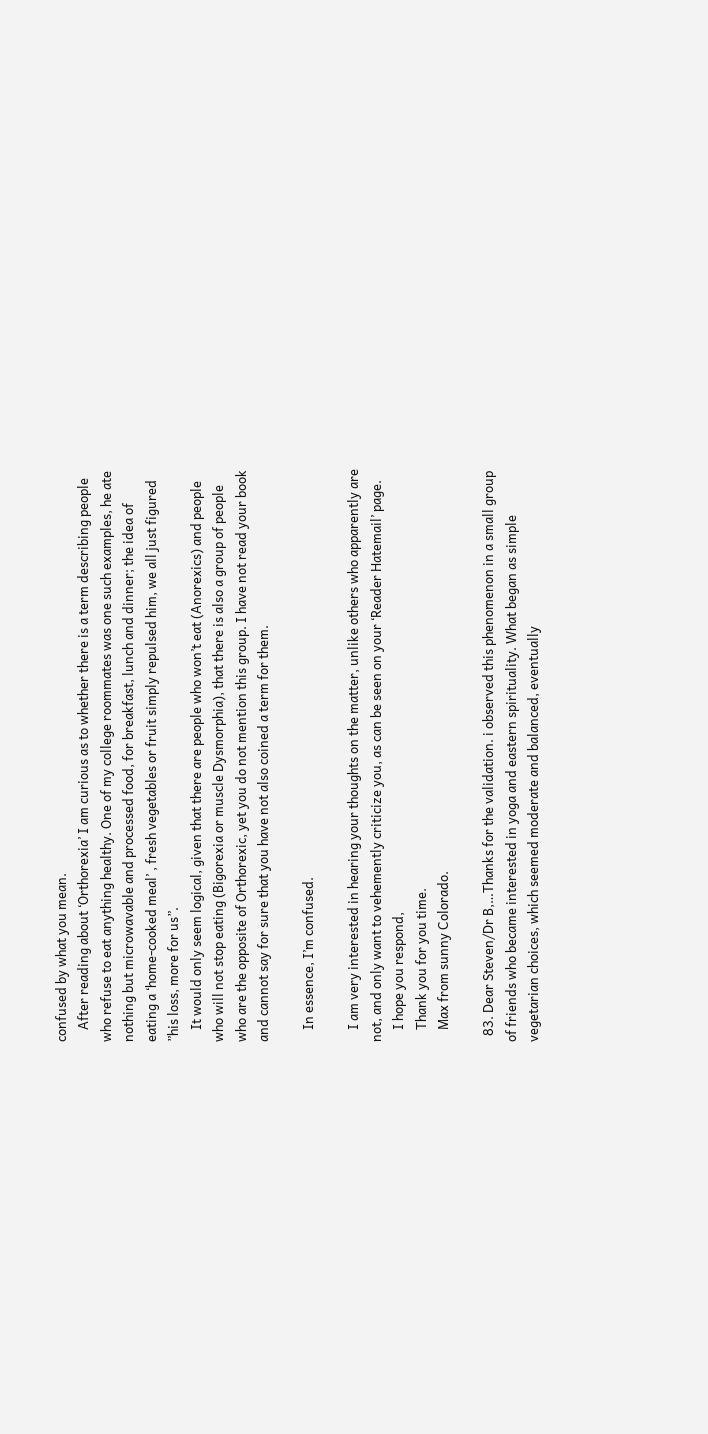confused by what you mean.
    After reading about ‘Orthorexia’ I am curious as to whether there is a term describing people who refuse to eat anything healthy. One of my college roommates was one such examples, he ate nothing but microwavable and processed food, for breakfast, lunch and dinner; the idea of eating a ‘home-cooked meal’ , fresh vegetables or fruit simply repulsed him, we all just figured ”his loss, more for us”.
    It would only seem logical, given that there are people who won’t eat (Anorexics) and people who will not stop eating (Bigorexia or muscle Dysmorphia), that there is also a group of people who are the opposite of Orthorexic, yet you do not mention this group. I have not read your book and cannot say for sure that you have not also coined a term for them.

    In essence, I’m confused.

    I am very interested in hearing your thoughts on the matter, unlike others who apparently are not, and only want to vehemently criticize you, as can be seen on your ‘Reader Hatemail’ page.
    I hope you respond,
    Thank you for you time.
    Max from sunny Colorado.

  83. Dear Steven/Dr B,…Thanks for the validation. i observed this phenomenon in a small group of friends who became interested in yoga and eastern spirituality. What began as simple vegetarian choices, which seemed moderate and balanced, eventually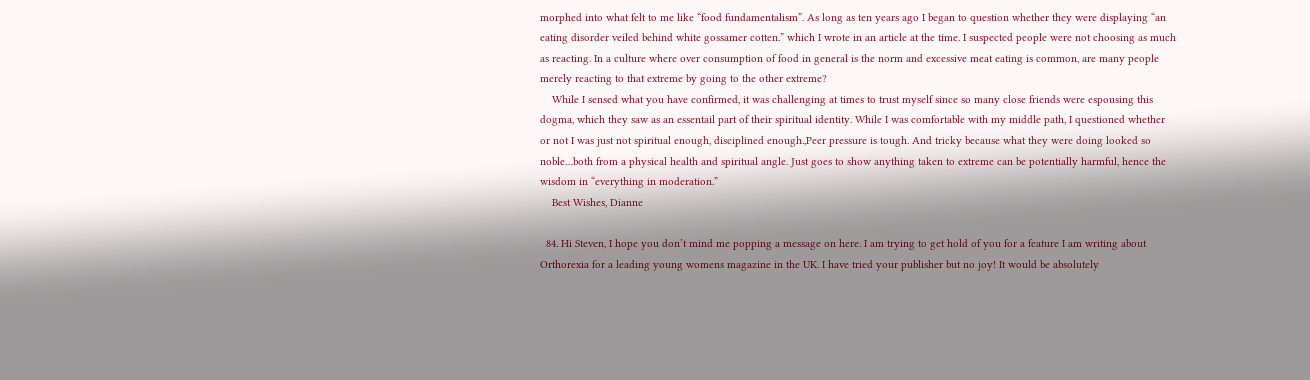morphed into what felt to me like “food fundamentalism”. As long as ten years ago I began to question whether they were displaying “an eating disorder veiled behind white gossamer cotten.” which I wrote in an article at the time. I suspected people were not choosing as much as reacting. In a culture where over consumption of food in general is the norm and excessive meat eating is common, are many people merely reacting to that extreme by going to the other extreme?
    While I sensed what you have confirmed, it was challenging at times to trust myself since so many close friends were espousing this dogma, which they saw as an essentail part of their spiritual identity. While I was comfortable with my middle path, I questioned whether or not I was just not spiritual enough, disciplined enough.,Peer pressure is tough. And tricky because what they were doing looked so noble…both from a physical health and spiritual angle. Just goes to show anything taken to extreme can be potentially harmful, hence the wisdom in “everything in moderation.”
    Best Wishes, Dianne

  84. Hi Steven, I hope you don’t mind me popping a message on here. I am trying to get hold of you for a feature I am writing about Orthorexia for a leading young womens magazine in the UK. I have tried your publisher but no joy! It would be absolutely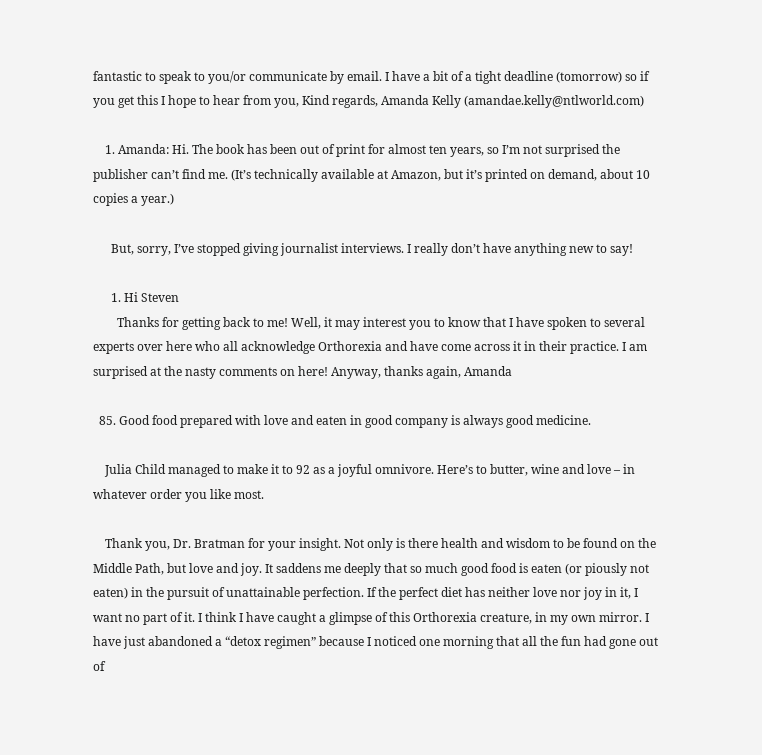fantastic to speak to you/or communicate by email. I have a bit of a tight deadline (tomorrow) so if you get this I hope to hear from you, Kind regards, Amanda Kelly (amandae.kelly@ntlworld.com)

    1. Amanda: Hi. The book has been out of print for almost ten years, so I’m not surprised the publisher can’t find me. (It’s technically available at Amazon, but it’s printed on demand, about 10 copies a year.)

      But, sorry, I’ve stopped giving journalist interviews. I really don’t have anything new to say!

      1. Hi Steven
        Thanks for getting back to me! Well, it may interest you to know that I have spoken to several experts over here who all acknowledge Orthorexia and have come across it in their practice. I am surprised at the nasty comments on here! Anyway, thanks again, Amanda

  85. Good food prepared with love and eaten in good company is always good medicine.

    Julia Child managed to make it to 92 as a joyful omnivore. Here’s to butter, wine and love – in whatever order you like most.

    Thank you, Dr. Bratman for your insight. Not only is there health and wisdom to be found on the Middle Path, but love and joy. It saddens me deeply that so much good food is eaten (or piously not eaten) in the pursuit of unattainable perfection. If the perfect diet has neither love nor joy in it, I want no part of it. I think I have caught a glimpse of this Orthorexia creature, in my own mirror. I have just abandoned a “detox regimen” because I noticed one morning that all the fun had gone out of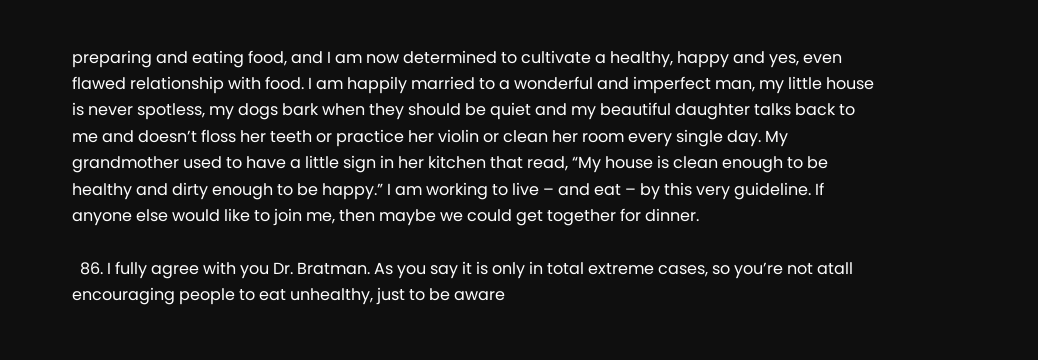preparing and eating food, and I am now determined to cultivate a healthy, happy and yes, even flawed relationship with food. I am happily married to a wonderful and imperfect man, my little house is never spotless, my dogs bark when they should be quiet and my beautiful daughter talks back to me and doesn’t floss her teeth or practice her violin or clean her room every single day. My grandmother used to have a little sign in her kitchen that read, “My house is clean enough to be healthy and dirty enough to be happy.” I am working to live – and eat – by this very guideline. If anyone else would like to join me, then maybe we could get together for dinner.

  86. I fully agree with you Dr. Bratman. As you say it is only in total extreme cases, so you’re not atall encouraging people to eat unhealthy, just to be aware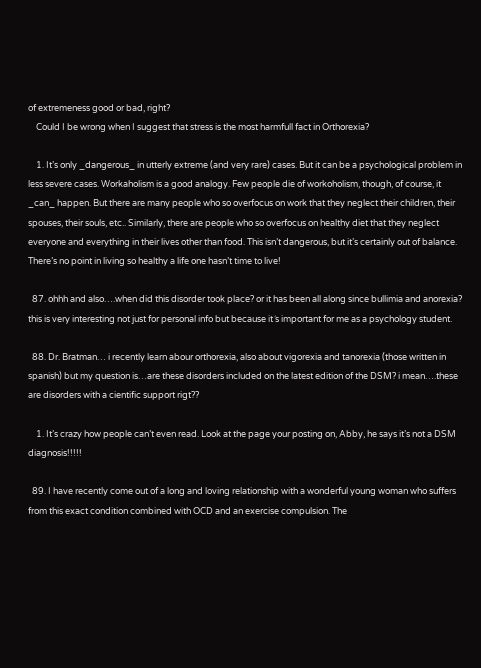of extremeness good or bad, right?
    Could I be wrong when I suggest that stress is the most harmfull fact in Orthorexia?

    1. It’s only _dangerous_ in utterly extreme (and very rare) cases. But it can be a psychological problem in less severe cases. Workaholism is a good analogy. Few people die of workoholism, though, of course, it _can_ happen. But there are many people who so overfocus on work that they neglect their children, their spouses, their souls, etc.. Similarly, there are people who so overfocus on healthy diet that they neglect everyone and everything in their lives other than food. This isn’t dangerous, but it’s certainly out of balance. There’s no point in living so healthy a life one hasn’t time to live!

  87. ohhh and also….when did this disorder took place? or it has been all along since bullimia and anorexia? this is very interesting not just for personal info but because it´s important for me as a psychology student.

  88. Dr. Bratman… i recently learn abour orthorexia, also about vigorexia and tanorexia (those written in spanish) but my question is…are these disorders included on the latest edition of the DSM? i mean….these are disorders with a cientific support rigt??

    1. It’s crazy how people can’t even read. Look at the page your posting on, Abby, he says it’s not a DSM diagnosis!!!!!

  89. I have recently come out of a long and loving relationship with a wonderful young woman who suffers from this exact condition combined with OCD and an exercise compulsion. The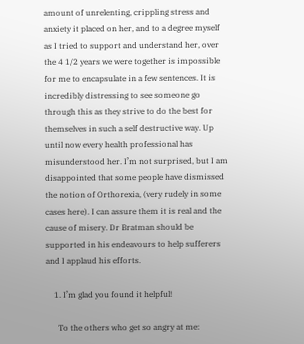amount of unrelenting, crippling stress and anxiety it placed on her, and to a degree myself as I tried to support and understand her, over the 4 1/2 years we were together is impossible for me to encapsulate in a few sentences. It is incredibly distressing to see someone go through this as they strive to do the best for themselves in such a self destructive way. Up until now every health professional has misunderstood her. I’m not surprised, but I am disappointed that some people have dismissed the notion of Orthorexia, (very rudely in some cases here). I can assure them it is real and the cause of misery. Dr Bratman should be supported in his endeavours to help sufferers and I applaud his efforts.

    1. I’m glad you found it helpful!

      To the others who get so angry at me: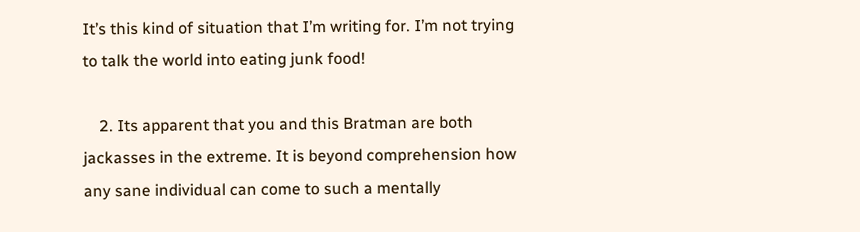It’s this kind of situation that I’m writing for. I’m not trying to talk the world into eating junk food!

    2. Its apparent that you and this Bratman are both jackasses in the extreme. It is beyond comprehension how any sane individual can come to such a mentally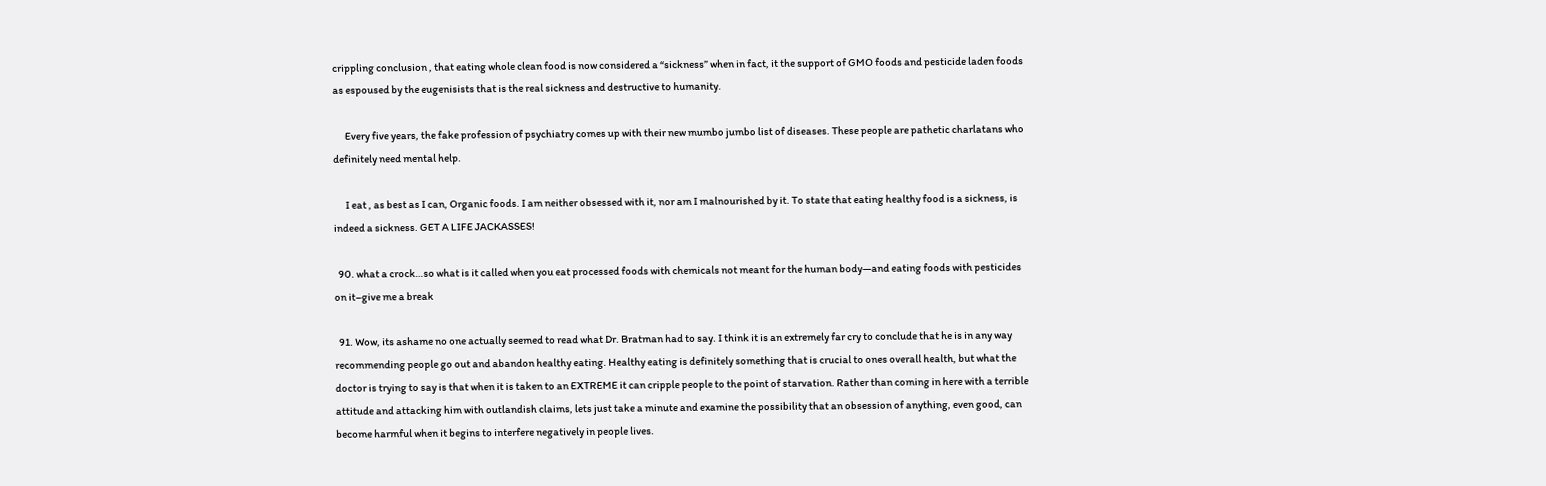crippling conclusion , that eating whole clean food is now considered a “sickness” when in fact, it the support of GMO foods and pesticide laden foods as espoused by the eugenisists that is the real sickness and destructive to humanity.

      Every five years, the fake profession of psychiatry comes up with their new mumbo jumbo list of diseases. These people are pathetic charlatans who definitely need mental help.

      I eat , as best as I can, Organic foods. I am neither obsessed with it, nor am I malnourished by it. To state that eating healthy food is a sickness, is indeed a sickness. GET A LIFE JACKASSES!

  90. what a crock…so what is it called when you eat processed foods with chemicals not meant for the human body—and eating foods with pesticides on it–give me a break

  91. Wow, its ashame no one actually seemed to read what Dr. Bratman had to say. I think it is an extremely far cry to conclude that he is in any way recommending people go out and abandon healthy eating. Healthy eating is definitely something that is crucial to ones overall health, but what the doctor is trying to say is that when it is taken to an EXTREME it can cripple people to the point of starvation. Rather than coming in here with a terrible attitude and attacking him with outlandish claims, lets just take a minute and examine the possibility that an obsession of anything, even good, can become harmful when it begins to interfere negatively in people lives.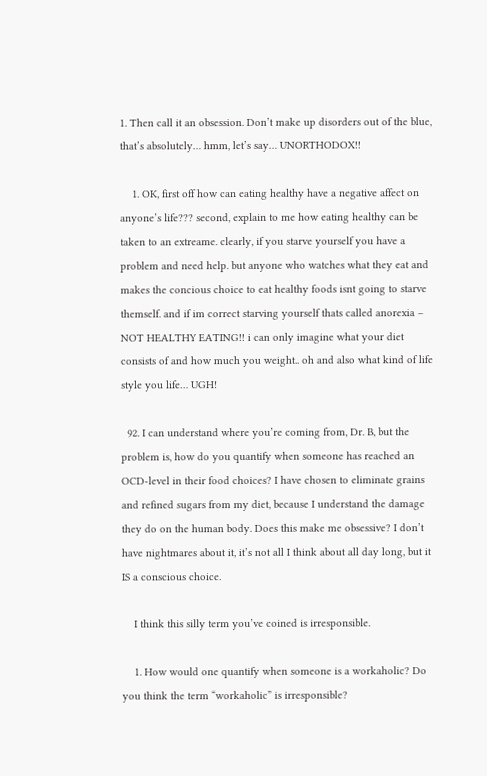1. Then call it an obsession. Don’t make up disorders out of the blue, that’s absolutely… hmm, let’s say… UNORTHODOX!!

    1. OK, first off how can eating healthy have a negative affect on anyone’s life??? second, explain to me how eating healthy can be taken to an extreame. clearly, if you starve yourself you have a problem and need help. but anyone who watches what they eat and makes the concious choice to eat healthy foods isnt going to starve themself. and if im correct starving yourself thats called anorexia – NOT HEALTHY EATING!! i can only imagine what your diet consists of and how much you weight.. oh and also what kind of life style you life… UGH!

  92. I can understand where you’re coming from, Dr. B, but the problem is, how do you quantify when someone has reached an OCD-level in their food choices? I have chosen to eliminate grains and refined sugars from my diet, because I understand the damage they do on the human body. Does this make me obsessive? I don’t have nightmares about it, it’s not all I think about all day long, but it IS a conscious choice.

    I think this silly term you’ve coined is irresponsible.

    1. How would one quantify when someone is a workaholic? Do you think the term “workaholic” is irresponsible?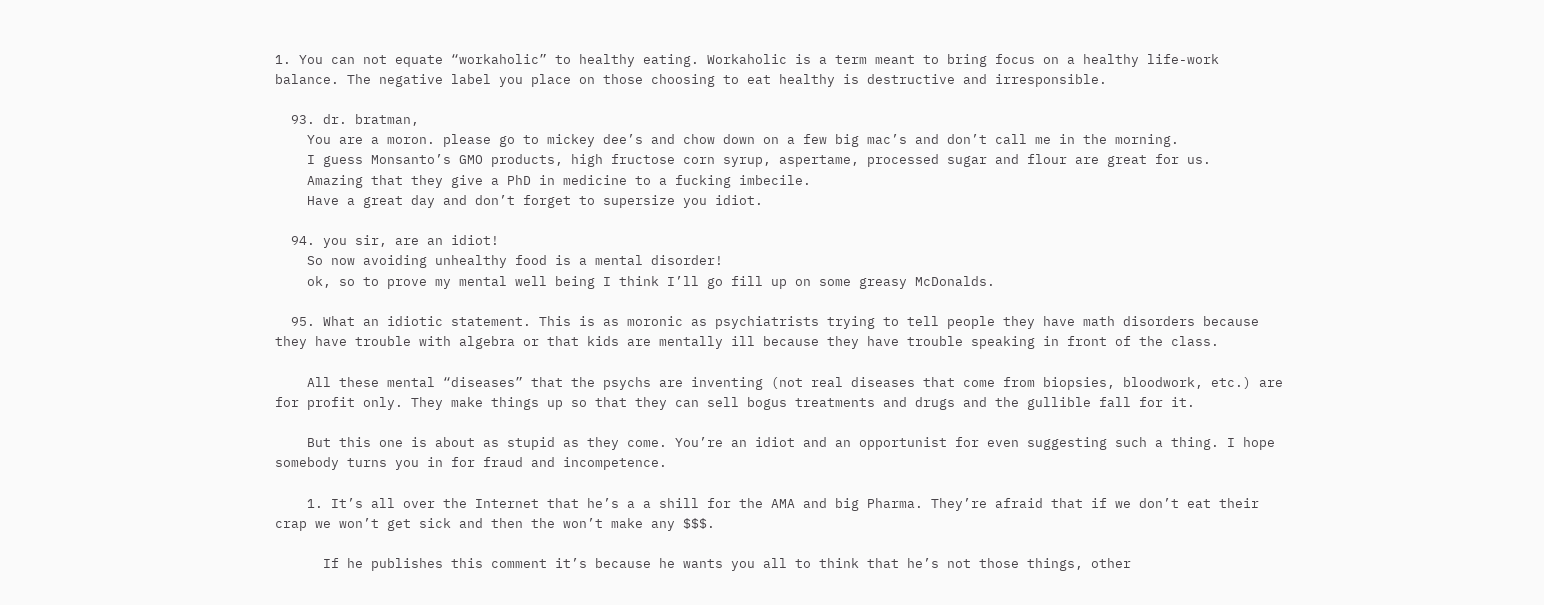1. You can not equate “workaholic” to healthy eating. Workaholic is a term meant to bring focus on a healthy life-work balance. The negative label you place on those choosing to eat healthy is destructive and irresponsible.

  93. dr. bratman,
    You are a moron. please go to mickey dee’s and chow down on a few big mac’s and don’t call me in the morning.
    I guess Monsanto’s GMO products, high fructose corn syrup, aspertame, processed sugar and flour are great for us.
    Amazing that they give a PhD in medicine to a fucking imbecile.
    Have a great day and don’t forget to supersize you idiot.

  94. you sir, are an idiot!
    So now avoiding unhealthy food is a mental disorder!
    ok, so to prove my mental well being I think I’ll go fill up on some greasy McDonalds.

  95. What an idiotic statement. This is as moronic as psychiatrists trying to tell people they have math disorders because they have trouble with algebra or that kids are mentally ill because they have trouble speaking in front of the class.

    All these mental “diseases” that the psychs are inventing (not real diseases that come from biopsies, bloodwork, etc.) are for profit only. They make things up so that they can sell bogus treatments and drugs and the gullible fall for it.

    But this one is about as stupid as they come. You’re an idiot and an opportunist for even suggesting such a thing. I hope somebody turns you in for fraud and incompetence.

    1. It’s all over the Internet that he’s a a shill for the AMA and big Pharma. They’re afraid that if we don’t eat their crap we won’t get sick and then the won’t make any $$$.

      If he publishes this comment it’s because he wants you all to think that he’s not those things, other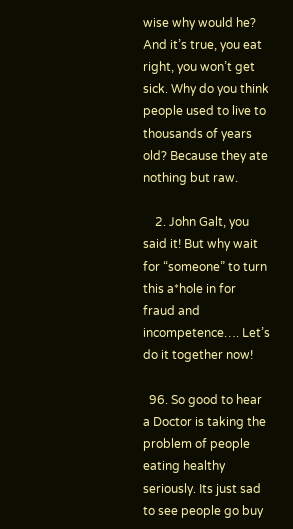wise why would he? And it’s true, you eat right, you won’t get sick. Why do you think people used to live to thousands of years old? Because they ate nothing but raw.

    2. John Galt, you said it! But why wait for “someone” to turn this a*hole in for fraud and incompetence…. Let’s do it together now!

  96. So good to hear a Doctor is taking the problem of people eating healthy seriously. Its just sad to see people go buy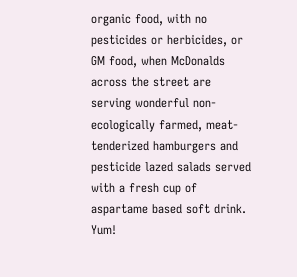organic food, with no pesticides or herbicides, or GM food, when McDonalds across the street are serving wonderful non-ecologically farmed, meat-tenderized hamburgers and pesticide lazed salads served with a fresh cup of aspartame based soft drink. Yum!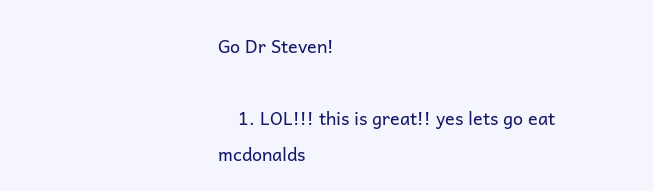Go Dr Steven!

    1. LOL!!! this is great!! yes lets go eat mcdonalds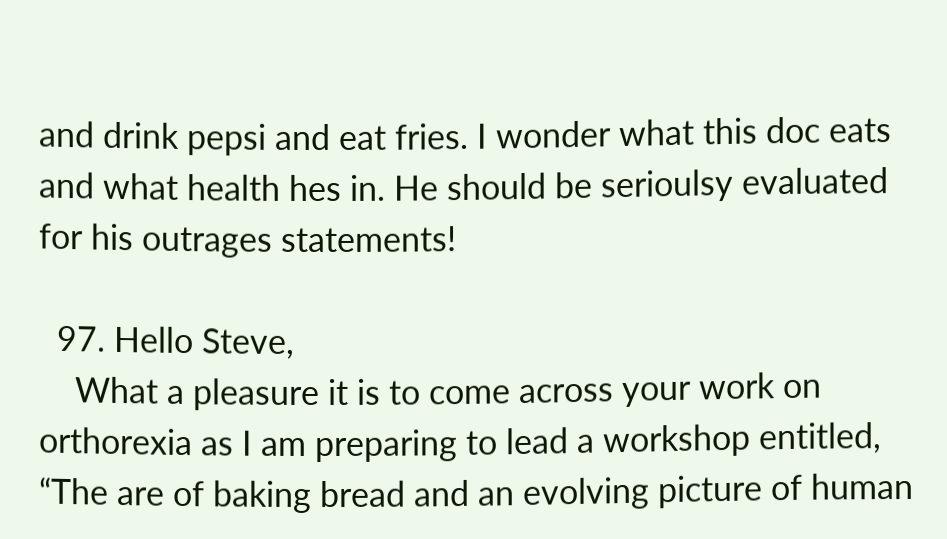and drink pepsi and eat fries. I wonder what this doc eats and what health hes in. He should be serioulsy evaluated for his outrages statements!

  97. Hello Steve,
    What a pleasure it is to come across your work on orthorexia as I am preparing to lead a workshop entitled, “The are of baking bread and an evolving picture of human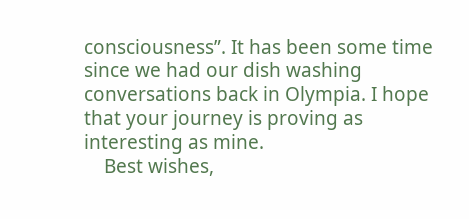consciousness”. It has been some time since we had our dish washing conversations back in Olympia. I hope that your journey is proving as interesting as mine.
    Best wishes,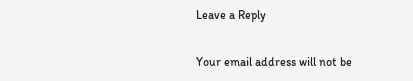Leave a Reply

Your email address will not be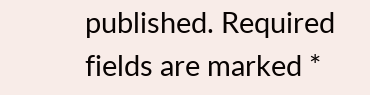published. Required fields are marked *